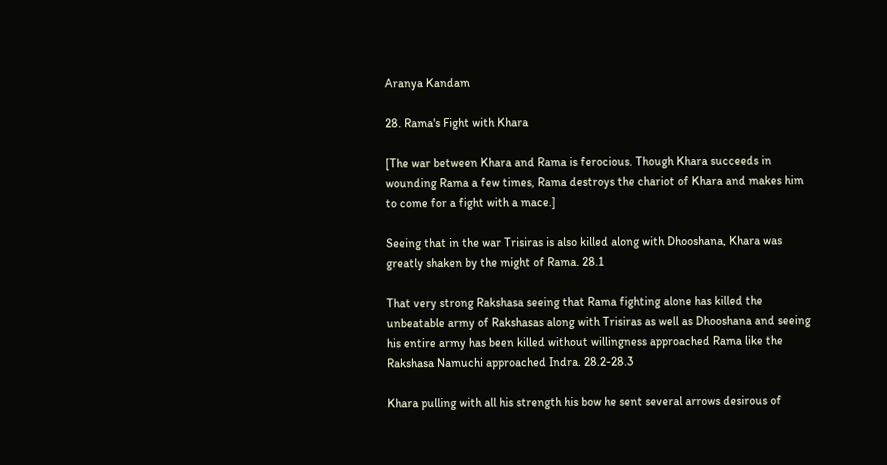Aranya Kandam

28. Rama's Fight with Khara

[The war between Khara and Rama is ferocious. Though Khara succeeds in wounding Rama a few times, Rama destroys the chariot of Khara and makes him to come for a fight with a mace.]

Seeing that in the war Trisiras is also killed along with Dhooshana, Khara was greatly shaken by the might of Rama. 28.1

That very strong Rakshasa seeing that Rama fighting alone has killed the unbeatable army of Rakshasas along with Trisiras as well as Dhooshana and seeing his entire army has been killed without willingness approached Rama like the Rakshasa Namuchi approached Indra. 28.2-28.3

Khara pulling with all his strength his bow he sent several arrows desirous of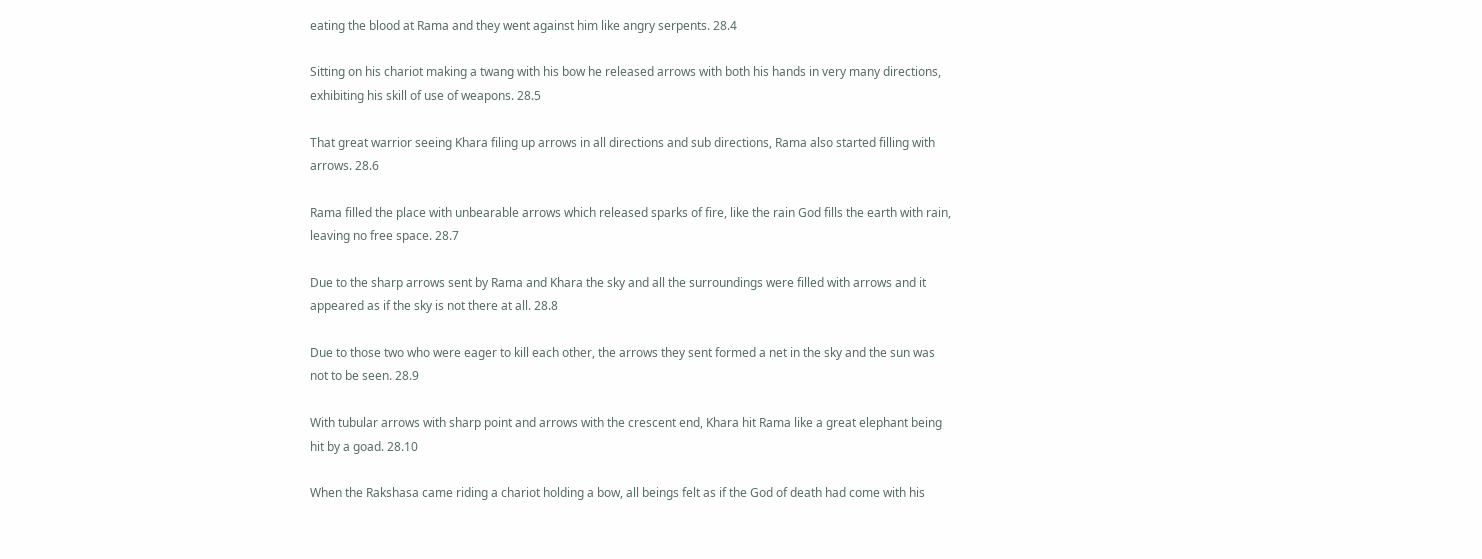eating the blood at Rama and they went against him like angry serpents. 28.4

Sitting on his chariot making a twang with his bow he released arrows with both his hands in very many directions, exhibiting his skill of use of weapons. 28.5

That great warrior seeing Khara filing up arrows in all directions and sub directions, Rama also started filling with arrows. 28.6

Rama filled the place with unbearable arrows which released sparks of fire, like the rain God fills the earth with rain, leaving no free space. 28.7

Due to the sharp arrows sent by Rama and Khara the sky and all the surroundings were filled with arrows and it appeared as if the sky is not there at all. 28.8

Due to those two who were eager to kill each other, the arrows they sent formed a net in the sky and the sun was not to be seen. 28.9

With tubular arrows with sharp point and arrows with the crescent end, Khara hit Rama like a great elephant being hit by a goad. 28.10

When the Rakshasa came riding a chariot holding a bow, all beings felt as if the God of death had come with his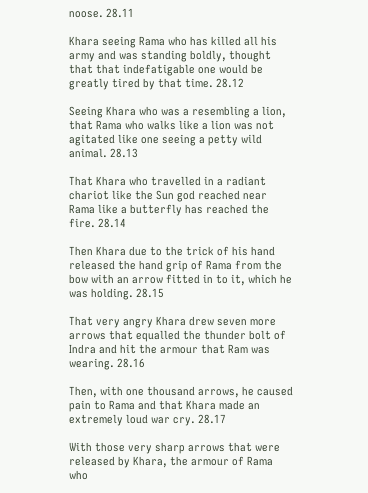noose. 28.11

Khara seeing Rama who has killed all his army and was standing boldly, thought that that indefatigable one would be greatly tired by that time. 28.12

Seeing Khara who was a resembling a lion, that Rama who walks like a lion was not agitated like one seeing a petty wild animal. 28.13

That Khara who travelled in a radiant chariot like the Sun god reached near Rama like a butterfly has reached the fire. 28.14

Then Khara due to the trick of his hand released the hand grip of Rama from the bow with an arrow fitted in to it, which he was holding. 28.15

That very angry Khara drew seven more arrows that equalled the thunder bolt of Indra and hit the armour that Ram was wearing. 28.16

Then, with one thousand arrows, he caused pain to Rama and that Khara made an extremely loud war cry. 28.17

With those very sharp arrows that were released by Khara, the armour of Rama who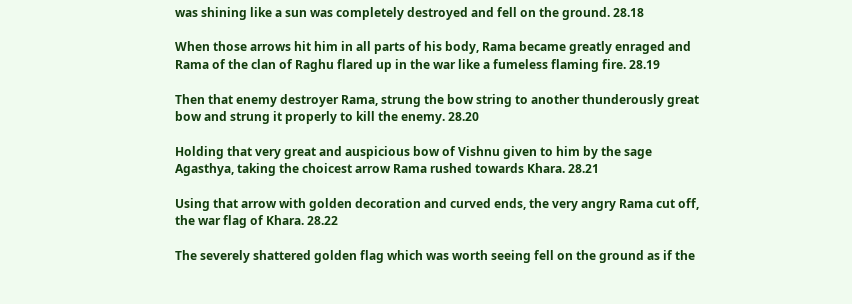was shining like a sun was completely destroyed and fell on the ground. 28.18

When those arrows hit him in all parts of his body, Rama became greatly enraged and Rama of the clan of Raghu flared up in the war like a fumeless flaming fire. 28.19

Then that enemy destroyer Rama, strung the bow string to another thunderously great bow and strung it properly to kill the enemy. 28.20

Holding that very great and auspicious bow of Vishnu given to him by the sage Agasthya, taking the choicest arrow Rama rushed towards Khara. 28.21

Using that arrow with golden decoration and curved ends, the very angry Rama cut off, the war flag of Khara. 28.22

The severely shattered golden flag which was worth seeing fell on the ground as if the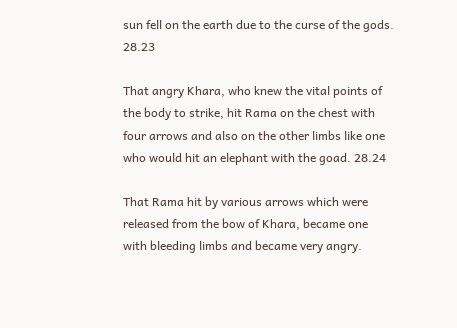sun fell on the earth due to the curse of the gods. 28.23

That angry Khara, who knew the vital points of the body to strike, hit Rama on the chest with four arrows and also on the other limbs like one who would hit an elephant with the goad. 28.24

That Rama hit by various arrows which were released from the bow of Khara, became one with bleeding limbs and became very angry.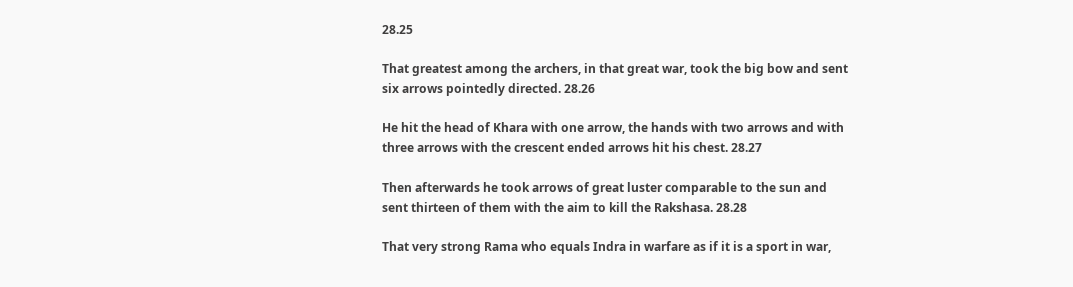28.25

That greatest among the archers, in that great war, took the big bow and sent six arrows pointedly directed. 28.26

He hit the head of Khara with one arrow, the hands with two arrows and with three arrows with the crescent ended arrows hit his chest. 28.27

Then afterwards he took arrows of great luster comparable to the sun and sent thirteen of them with the aim to kill the Rakshasa. 28.28

That very strong Rama who equals Indra in warfare as if it is a sport in war,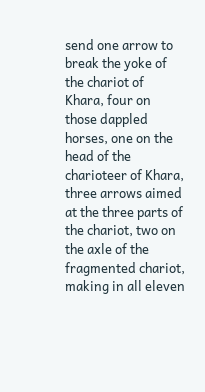send one arrow to break the yoke of the chariot of Khara, four on those dappled horses, one on the head of the charioteer of Khara, three arrows aimed at the three parts of the chariot, two on the axle of the fragmented chariot, making in all eleven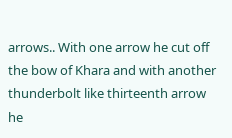arrows.. With one arrow he cut off the bow of Khara and with another thunderbolt like thirteenth arrow he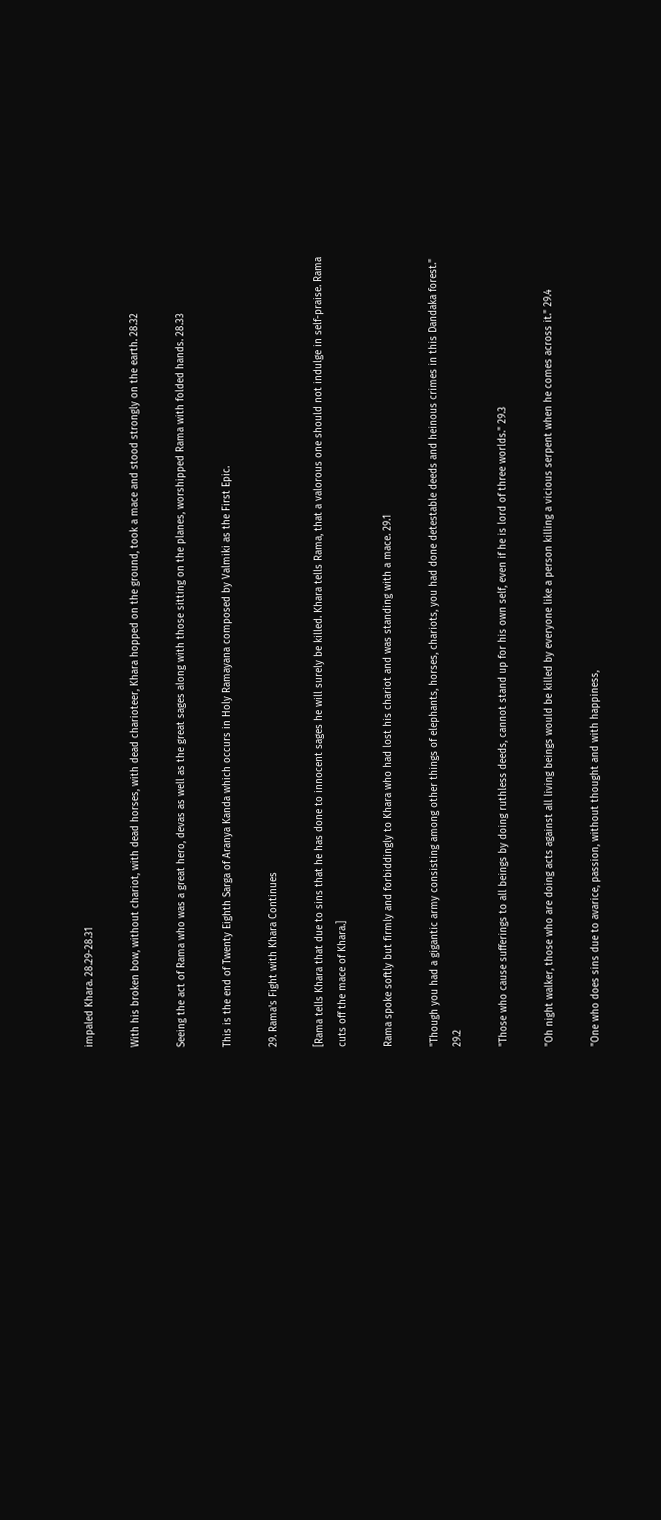impaled Khara. 28.29-28.31

With his broken bow, without chariot, with dead horses, with dead charioteer, Khara hopped on the ground, took a mace and stood strongly on the earth. 28.32

Seeing the act of Rama who was a great hero, devas as well as the great sages along with those sitting on the planes, worshipped Rama with folded hands. 28.33

This is the end of Twenty Eighth Sarga of Aranya Kanda which occurs in Holy Ramayana composed by Valmiki as the First Epic.

29. Rama's Fight with Khara Continues

[Rama tells Khara that due to sins that he has done to innocent sages he will surely be killed. Khara tells Rama, that a valorous one should not indulge in self-praise. Rama cuts off the mace of Khara.]

Rama spoke softly but firmly and forbiddingly to Khara who had lost his chariot and was standing with a mace. 29.1

"Though you had a gigantic army consisting among other things of elephants, horses, chariots, you had done detestable deeds and heinous crimes in this Dandaka forest." 29.2

"Those who cause sufferings to all beings by doing ruthless deeds, cannot stand up for his own self, even if he is lord of three worlds." 29.3

"Oh night walker, those who are doing acts against all living beings would be killed by everyone like a person killing a vicious serpent when he comes across it." 29.4

"One who does sins due to avarice, passion, without thought and with happiness,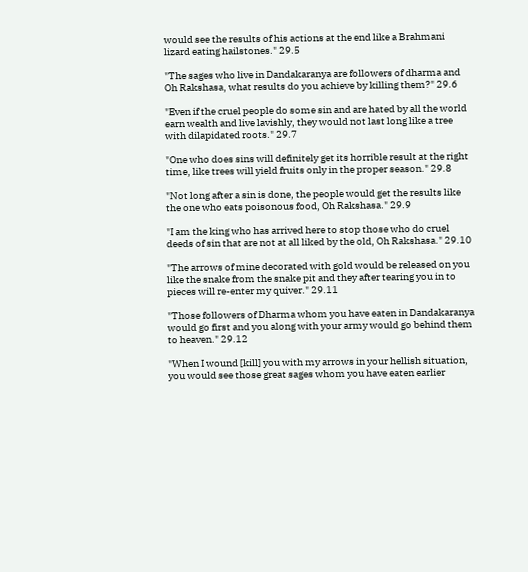would see the results of his actions at the end like a Brahmani lizard eating hailstones." 29.5

"The sages who live in Dandakaranya are followers of dharma and Oh Rakshasa, what results do you achieve by killing them?" 29.6

"Even if the cruel people do some sin and are hated by all the world earn wealth and live lavishly, they would not last long like a tree with dilapidated roots." 29.7

"One who does sins will definitely get its horrible result at the right time, like trees will yield fruits only in the proper season." 29.8

"Not long after a sin is done, the people would get the results like the one who eats poisonous food, Oh Rakshasa." 29.9

"I am the king who has arrived here to stop those who do cruel deeds of sin that are not at all liked by the old, Oh Rakshasa." 29.10

"The arrows of mine decorated with gold would be released on you like the snake from the snake pit and they after tearing you in to pieces will re-enter my quiver." 29.11

"Those followers of Dharma whom you have eaten in Dandakaranya would go first and you along with your army would go behind them to heaven." 29.12

"When I wound [kill] you with my arrows in your hellish situation, you would see those great sages whom you have eaten earlier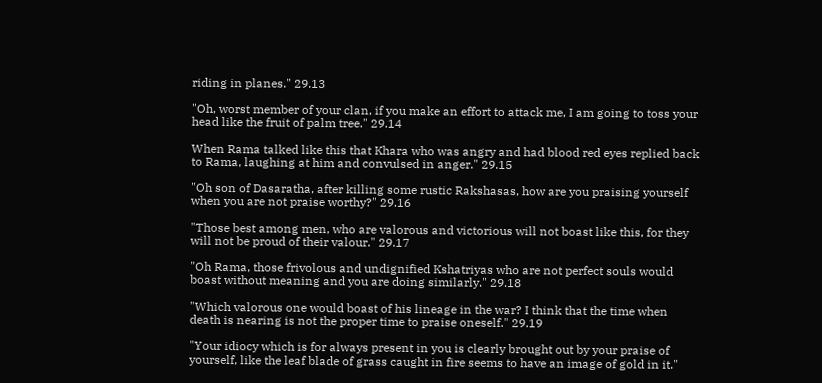riding in planes." 29.13

"Oh, worst member of your clan, if you make an effort to attack me, I am going to toss your head like the fruit of palm tree." 29.14

When Rama talked like this that Khara who was angry and had blood red eyes replied back to Rama, laughing at him and convulsed in anger." 29.15

"Oh son of Dasaratha, after killing some rustic Rakshasas, how are you praising yourself when you are not praise worthy?" 29.16

"Those best among men, who are valorous and victorious will not boast like this, for they will not be proud of their valour." 29.17

"Oh Rama, those frivolous and undignified Kshatriyas who are not perfect souls would boast without meaning and you are doing similarly." 29.18

"Which valorous one would boast of his lineage in the war? I think that the time when death is nearing is not the proper time to praise oneself." 29.19

"Your idiocy which is for always present in you is clearly brought out by your praise of yourself, like the leaf blade of grass caught in fire seems to have an image of gold in it."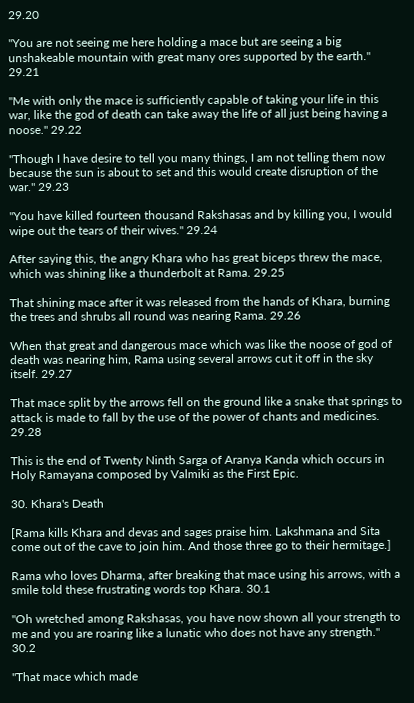29.20

"You are not seeing me here holding a mace but are seeing a big unshakeable mountain with great many ores supported by the earth." 29.21

"Me with only the mace is sufficiently capable of taking your life in this war, like the god of death can take away the life of all just being having a noose." 29.22

"Though I have desire to tell you many things, I am not telling them now because the sun is about to set and this would create disruption of the war." 29.23

"You have killed fourteen thousand Rakshasas and by killing you, I would wipe out the tears of their wives." 29.24

After saying this, the angry Khara who has great biceps threw the mace, which was shining like a thunderbolt at Rama. 29.25

That shining mace after it was released from the hands of Khara, burning the trees and shrubs all round was nearing Rama. 29.26

When that great and dangerous mace which was like the noose of god of death was nearing him, Rama using several arrows cut it off in the sky itself. 29.27

That mace split by the arrows fell on the ground like a snake that springs to attack is made to fall by the use of the power of chants and medicines. 29.28

This is the end of Twenty Ninth Sarga of Aranya Kanda which occurs in Holy Ramayana composed by Valmiki as the First Epic.

30. Khara's Death

[Rama kills Khara and devas and sages praise him. Lakshmana and Sita come out of the cave to join him. And those three go to their hermitage.]

Rama who loves Dharma, after breaking that mace using his arrows, with a smile told these frustrating words top Khara. 30.1

"Oh wretched among Rakshasas, you have now shown all your strength to me and you are roaring like a lunatic who does not have any strength." 30.2

"That mace which made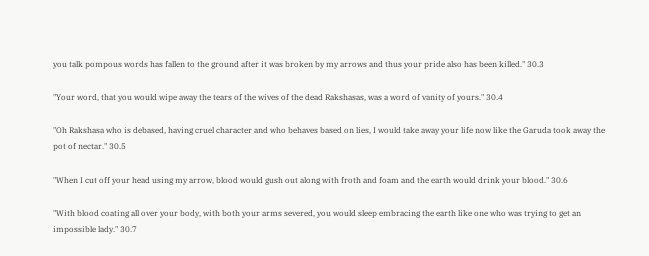you talk pompous words has fallen to the ground after it was broken by my arrows and thus your pride also has been killed." 30.3

"Your word, that you would wipe away the tears of the wives of the dead Rakshasas, was a word of vanity of yours." 30.4

"Oh Rakshasa who is debased, having cruel character and who behaves based on lies, I would take away your life now like the Garuda took away the pot of nectar." 30.5

"When I cut off your head using my arrow, blood would gush out along with froth and foam and the earth would drink your blood." 30.6

"With blood coating all over your body, with both your arms severed, you would sleep embracing the earth like one who was trying to get an impossible lady." 30.7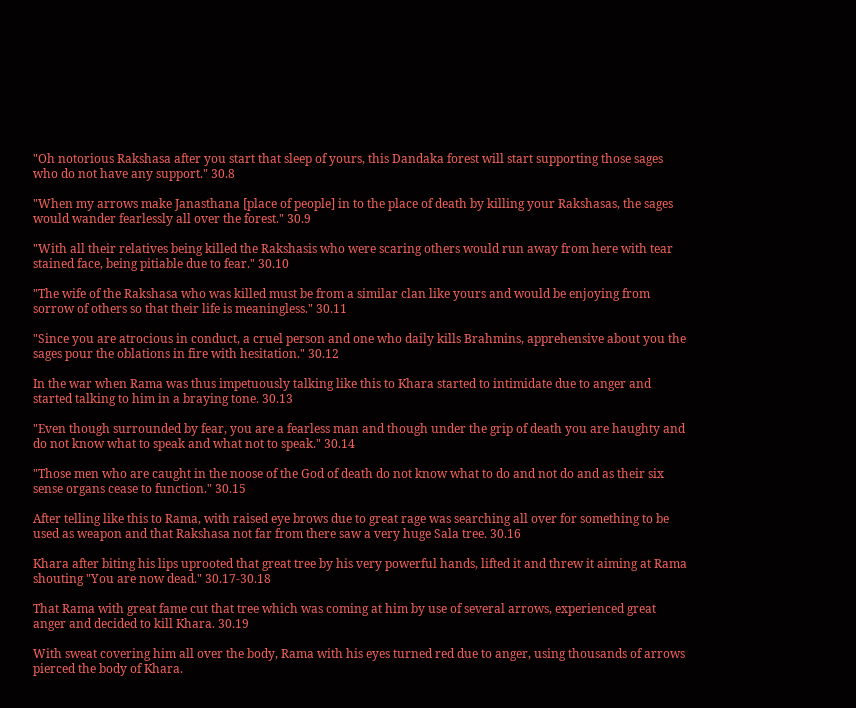"Oh notorious Rakshasa after you start that sleep of yours, this Dandaka forest will start supporting those sages who do not have any support." 30.8

"When my arrows make Janasthana [place of people] in to the place of death by killing your Rakshasas, the sages would wander fearlessly all over the forest." 30.9

"With all their relatives being killed the Rakshasis who were scaring others would run away from here with tear stained face, being pitiable due to fear." 30.10

"The wife of the Rakshasa who was killed must be from a similar clan like yours and would be enjoying from sorrow of others so that their life is meaningless." 30.11

"Since you are atrocious in conduct, a cruel person and one who daily kills Brahmins, apprehensive about you the sages pour the oblations in fire with hesitation." 30.12

In the war when Rama was thus impetuously talking like this to Khara started to intimidate due to anger and started talking to him in a braying tone. 30.13

"Even though surrounded by fear, you are a fearless man and though under the grip of death you are haughty and do not know what to speak and what not to speak." 30.14

"Those men who are caught in the noose of the God of death do not know what to do and not do and as their six sense organs cease to function." 30.15

After telling like this to Rama, with raised eye brows due to great rage was searching all over for something to be used as weapon and that Rakshasa not far from there saw a very huge Sala tree. 30.16

Khara after biting his lips uprooted that great tree by his very powerful hands, lifted it and threw it aiming at Rama shouting "You are now dead." 30.17-30.18

That Rama with great fame cut that tree which was coming at him by use of several arrows, experienced great anger and decided to kill Khara. 30.19

With sweat covering him all over the body, Rama with his eyes turned red due to anger, using thousands of arrows pierced the body of Khara.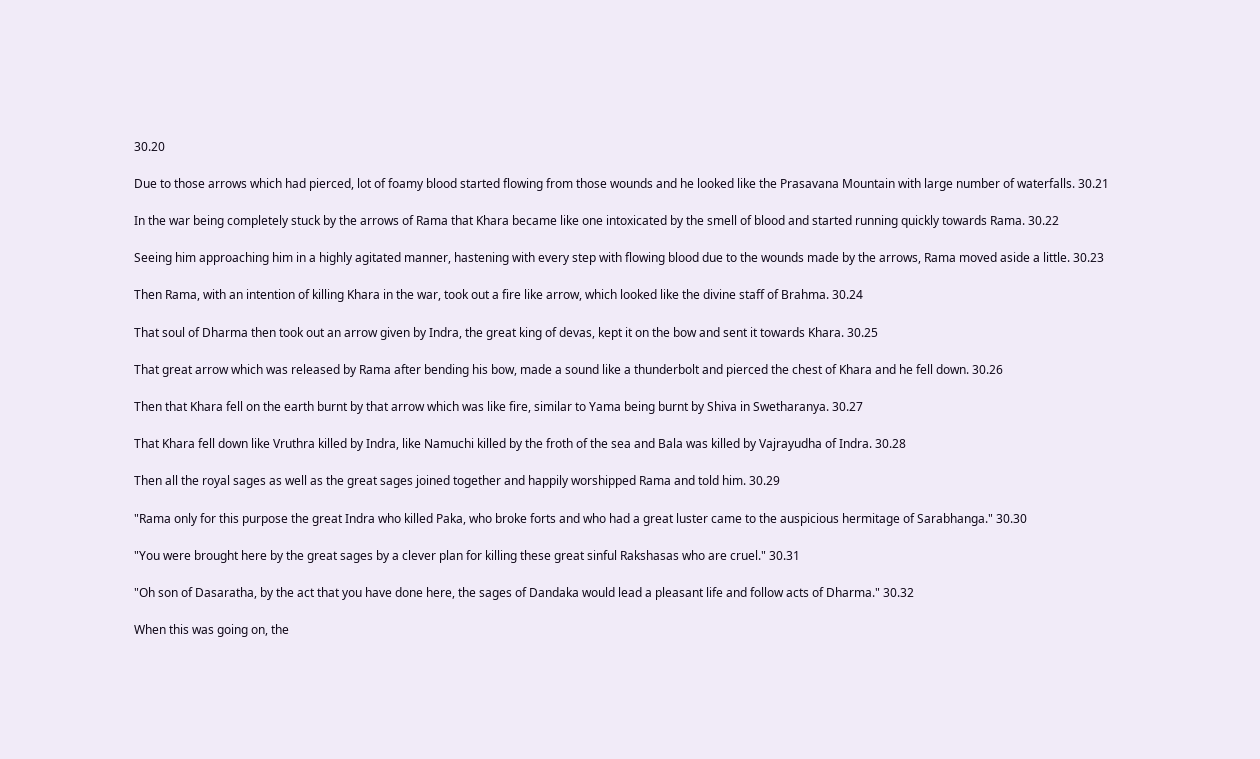30.20

Due to those arrows which had pierced, lot of foamy blood started flowing from those wounds and he looked like the Prasavana Mountain with large number of waterfalls. 30.21

In the war being completely stuck by the arrows of Rama that Khara became like one intoxicated by the smell of blood and started running quickly towards Rama. 30.22

Seeing him approaching him in a highly agitated manner, hastening with every step with flowing blood due to the wounds made by the arrows, Rama moved aside a little. 30.23

Then Rama, with an intention of killing Khara in the war, took out a fire like arrow, which looked like the divine staff of Brahma. 30.24

That soul of Dharma then took out an arrow given by Indra, the great king of devas, kept it on the bow and sent it towards Khara. 30.25

That great arrow which was released by Rama after bending his bow, made a sound like a thunderbolt and pierced the chest of Khara and he fell down. 30.26

Then that Khara fell on the earth burnt by that arrow which was like fire, similar to Yama being burnt by Shiva in Swetharanya. 30.27

That Khara fell down like Vruthra killed by Indra, like Namuchi killed by the froth of the sea and Bala was killed by Vajrayudha of Indra. 30.28

Then all the royal sages as well as the great sages joined together and happily worshipped Rama and told him. 30.29

"Rama only for this purpose the great Indra who killed Paka, who broke forts and who had a great luster came to the auspicious hermitage of Sarabhanga." 30.30

"You were brought here by the great sages by a clever plan for killing these great sinful Rakshasas who are cruel." 30.31

"Oh son of Dasaratha, by the act that you have done here, the sages of Dandaka would lead a pleasant life and follow acts of Dharma." 30.32

When this was going on, the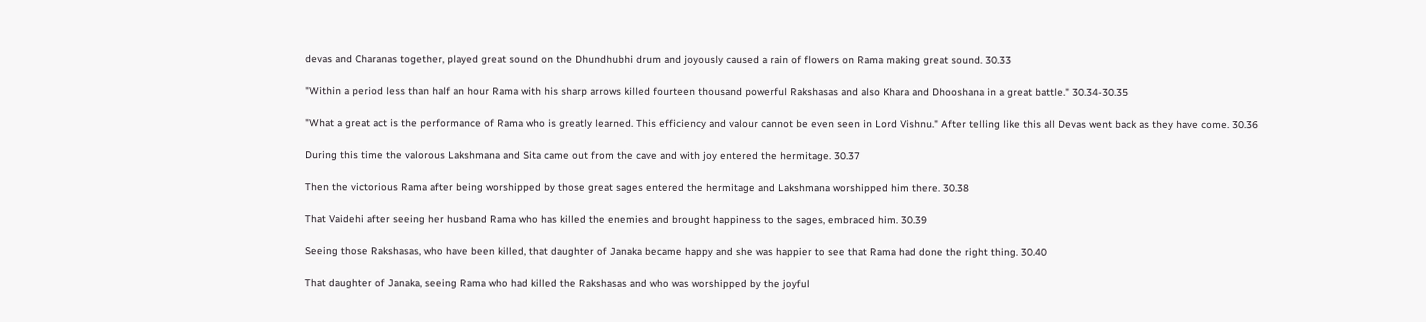devas and Charanas together, played great sound on the Dhundhubhi drum and joyously caused a rain of flowers on Rama making great sound. 30.33

"Within a period less than half an hour Rama with his sharp arrows killed fourteen thousand powerful Rakshasas and also Khara and Dhooshana in a great battle." 30.34-30.35

"What a great act is the performance of Rama who is greatly learned. This efficiency and valour cannot be even seen in Lord Vishnu." After telling like this all Devas went back as they have come. 30.36

During this time the valorous Lakshmana and Sita came out from the cave and with joy entered the hermitage. 30.37

Then the victorious Rama after being worshipped by those great sages entered the hermitage and Lakshmana worshipped him there. 30.38

That Vaidehi after seeing her husband Rama who has killed the enemies and brought happiness to the sages, embraced him. 30.39

Seeing those Rakshasas, who have been killed, that daughter of Janaka became happy and she was happier to see that Rama had done the right thing. 30.40

That daughter of Janaka, seeing Rama who had killed the Rakshasas and who was worshipped by the joyful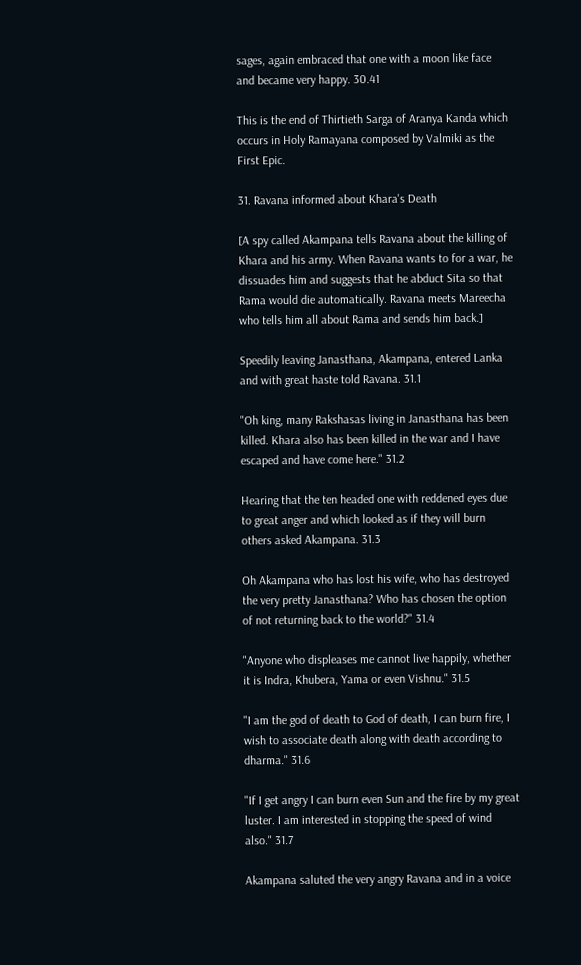sages, again embraced that one with a moon like face and became very happy. 30.41

This is the end of Thirtieth Sarga of Aranya Kanda which occurs in Holy Ramayana composed by Valmiki as the First Epic.

31. Ravana informed about Khara's Death

[A spy called Akampana tells Ravana about the killing of Khara and his army. When Ravana wants to for a war, he dissuades him and suggests that he abduct Sita so that Rama would die automatically. Ravana meets Mareecha who tells him all about Rama and sends him back.]

Speedily leaving Janasthana, Akampana, entered Lanka and with great haste told Ravana. 31.1

"Oh king, many Rakshasas living in Janasthana has been killed. Khara also has been killed in the war and I have escaped and have come here." 31.2

Hearing that the ten headed one with reddened eyes due to great anger and which looked as if they will burn others asked Akampana. 31.3

Oh Akampana who has lost his wife, who has destroyed the very pretty Janasthana? Who has chosen the option of not returning back to the world?" 31.4

"Anyone who displeases me cannot live happily, whether it is Indra, Khubera, Yama or even Vishnu." 31.5

"I am the god of death to God of death, I can burn fire, I wish to associate death along with death according to dharma." 31.6

"If I get angry I can burn even Sun and the fire by my great luster. I am interested in stopping the speed of wind also." 31.7

Akampana saluted the very angry Ravana and in a voice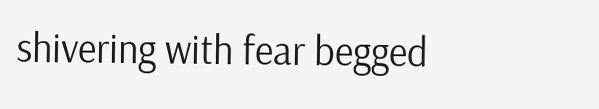shivering with fear begged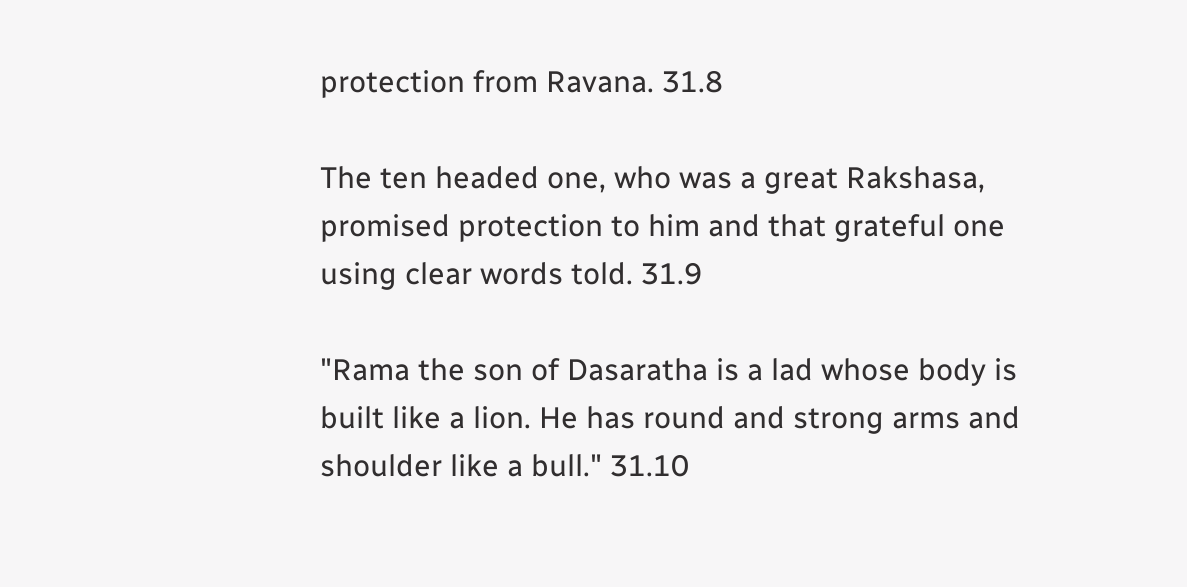protection from Ravana. 31.8

The ten headed one, who was a great Rakshasa, promised protection to him and that grateful one using clear words told. 31.9

"Rama the son of Dasaratha is a lad whose body is built like a lion. He has round and strong arms and shoulder like a bull." 31.10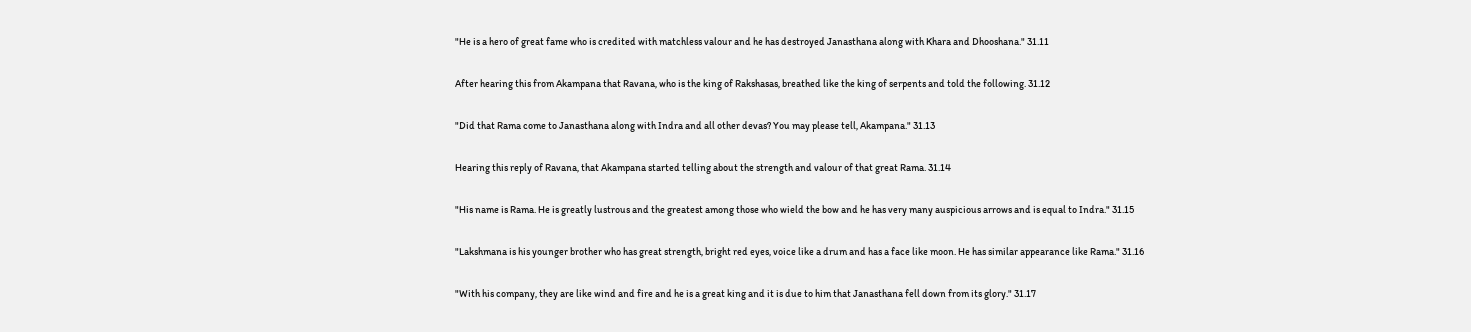"He is a hero of great fame who is credited with matchless valour and he has destroyed Janasthana along with Khara and Dhooshana." 31.11

After hearing this from Akampana that Ravana, who is the king of Rakshasas, breathed like the king of serpents and told the following. 31.12

"Did that Rama come to Janasthana along with Indra and all other devas? You may please tell, Akampana." 31.13

Hearing this reply of Ravana, that Akampana started telling about the strength and valour of that great Rama. 31.14

"His name is Rama. He is greatly lustrous and the greatest among those who wield the bow and he has very many auspicious arrows and is equal to Indra." 31.15

"Lakshmana is his younger brother who has great strength, bright red eyes, voice like a drum and has a face like moon. He has similar appearance like Rama." 31.16

"With his company, they are like wind and fire and he is a great king and it is due to him that Janasthana fell down from its glory." 31.17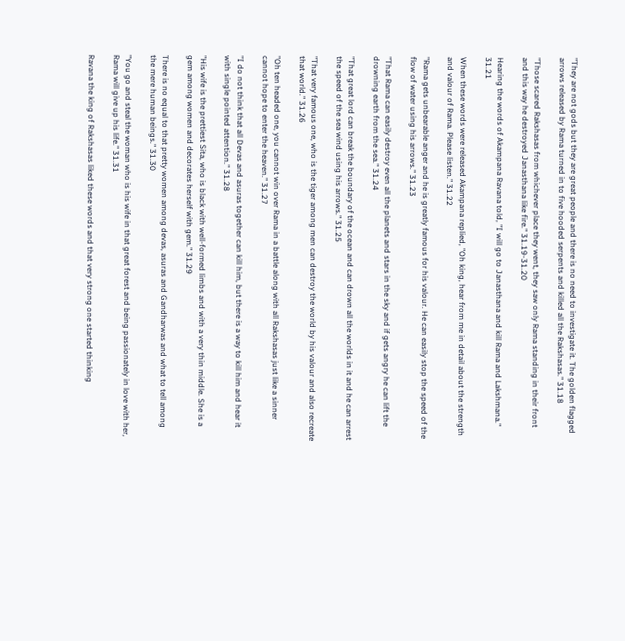"They are not gods but they are great people and there is no need to investigate it. The golden flagged arrows released by Rama turned in to five hooded serpents and killed all the Rakshasas." 31.18

"Those scared Rakshasas from whichever place they went, they saw only Rama standing in their front and this way he destroyed Janasthana like fire." 31.19-31.20

Hearing the words of Akampana Ravana told, "I will go to Janasthana and kill Rama and Lakshmana." 31.21

When these words were released Akampana replied, "Oh king, hear from me in detail about the strength and valour of Rama. Please listen." 31.22

"Rama gets unbearable anger and he is greatly famous for his valour. He can easily stop the speed of the flow of water using his arrows." 31.23

"That Rama can easily destroy even all the planets and stars in the sky and if gets angry he can lift the drowning earth from the sea." 31.24

"That great lord can break the boundary of the ocean and can drown all the worlds in it and he can arrest the speed of the sea wind using his arrows." 31.25

"That very famous one, who is the tiger among men can destroy the world by his valour and also recreate that world." 31.26

"Oh ten headed one, you cannot win over Rama in a battle along with all Rakshasas just like a sinner cannot hope to enter the heaven." 31.27

"I do not think that all Devas and asuras together can kill him, but there is a way to kill him and hear it with single pointed attention." 31.28

"His wife is the prettiest Sita, who is black with well-formed limbs and with a very thin middle. She is a gem among women and decorates herself with gem." 31.29

There is no equal to that pretty women among devas, asuras and Gandharwas and what to tell among the mere human beings." 31.30

"You go and steal the woman who is his wife in that great forest and being passionately in love with her, Rama will give up his life." 31.31

Ravana the king of Rakshasas liked these words and that very strong one started thinking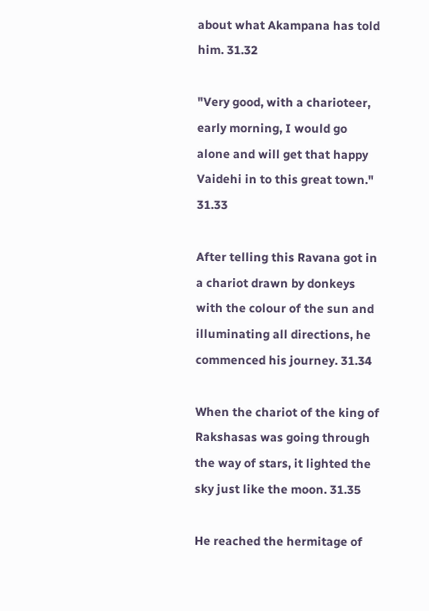about what Akampana has told him. 31.32

"Very good, with a charioteer, early morning, I would go alone and will get that happy Vaidehi in to this great town." 31.33

After telling this Ravana got in a chariot drawn by donkeys with the colour of the sun and illuminating all directions, he commenced his journey. 31.34

When the chariot of the king of Rakshasas was going through the way of stars, it lighted the sky just like the moon. 31.35

He reached the hermitage of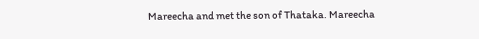Mareecha and met the son of Thataka. Mareecha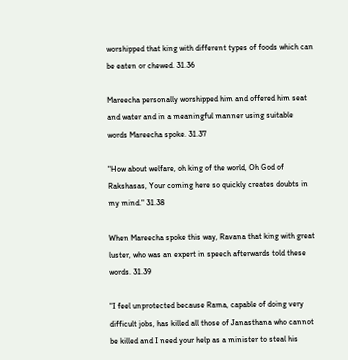worshipped that king with different types of foods which can be eaten or chewed. 31.36

Mareecha personally worshipped him and offered him seat and water and in a meaningful manner using suitable words Mareecha spoke. 31.37

"How about welfare, oh king of the world, Oh God of Rakshasas, Your coming here so quickly creates doubts in my mind." 31.38

When Mareecha spoke this way, Ravana that king with great luster, who was an expert in speech afterwards told these words. 31.39

"I feel unprotected because Rama, capable of doing very difficult jobs, has killed all those of Janasthana who cannot be killed and I need your help as a minister to steal his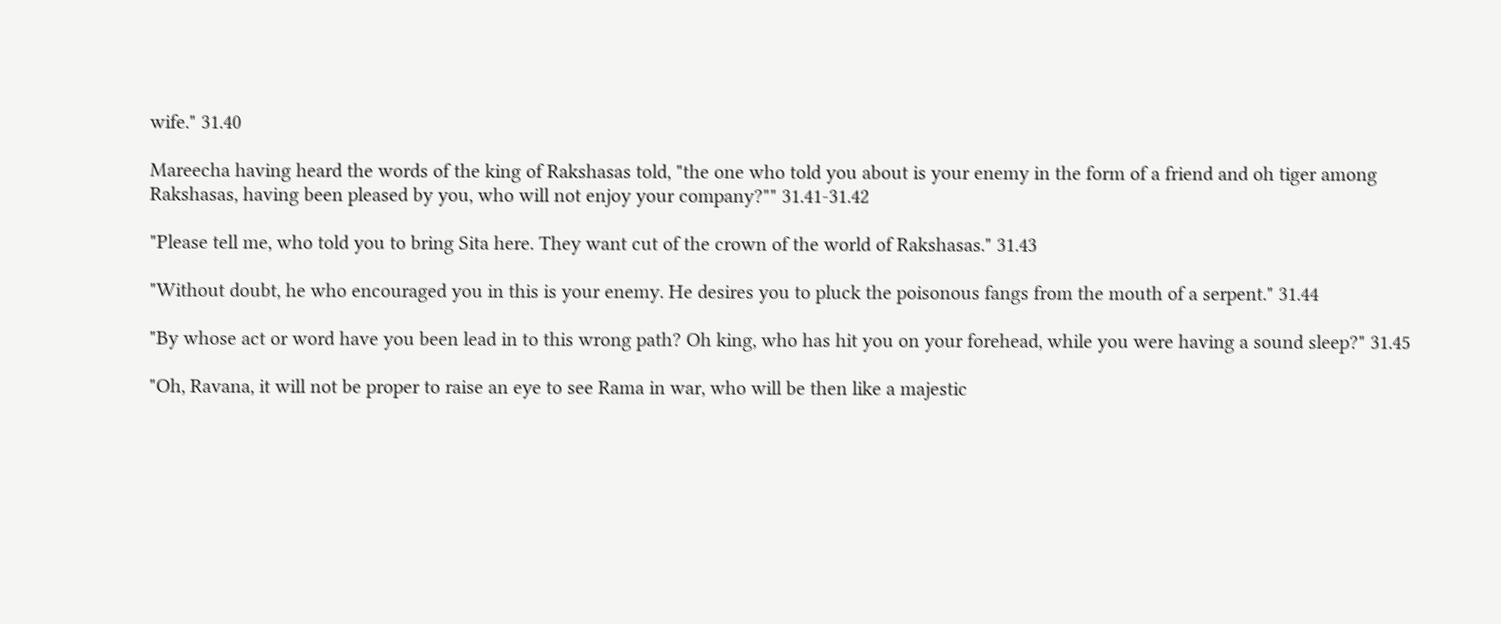wife." 31.40

Mareecha having heard the words of the king of Rakshasas told, "the one who told you about is your enemy in the form of a friend and oh tiger among Rakshasas, having been pleased by you, who will not enjoy your company?"" 31.41-31.42

"Please tell me, who told you to bring Sita here. They want cut of the crown of the world of Rakshasas." 31.43

"Without doubt, he who encouraged you in this is your enemy. He desires you to pluck the poisonous fangs from the mouth of a serpent." 31.44

"By whose act or word have you been lead in to this wrong path? Oh king, who has hit you on your forehead, while you were having a sound sleep?" 31.45

"Oh, Ravana, it will not be proper to raise an eye to see Rama in war, who will be then like a majestic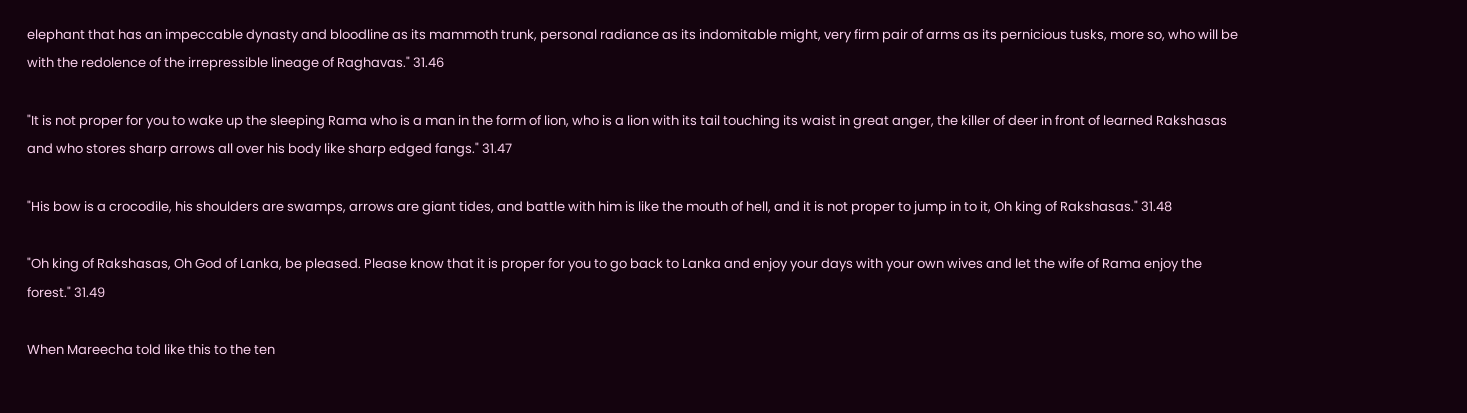elephant that has an impeccable dynasty and bloodline as its mammoth trunk, personal radiance as its indomitable might, very firm pair of arms as its pernicious tusks, more so, who will be with the redolence of the irrepressible lineage of Raghavas." 31.46

"It is not proper for you to wake up the sleeping Rama who is a man in the form of lion, who is a lion with its tail touching its waist in great anger, the killer of deer in front of learned Rakshasas and who stores sharp arrows all over his body like sharp edged fangs." 31.47

"His bow is a crocodile, his shoulders are swamps, arrows are giant tides, and battle with him is like the mouth of hell, and it is not proper to jump in to it, Oh king of Rakshasas." 31.48

"Oh king of Rakshasas, Oh God of Lanka, be pleased. Please know that it is proper for you to go back to Lanka and enjoy your days with your own wives and let the wife of Rama enjoy the forest." 31.49

When Mareecha told like this to the ten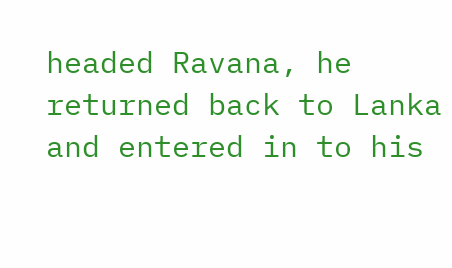headed Ravana, he returned back to Lanka and entered in to his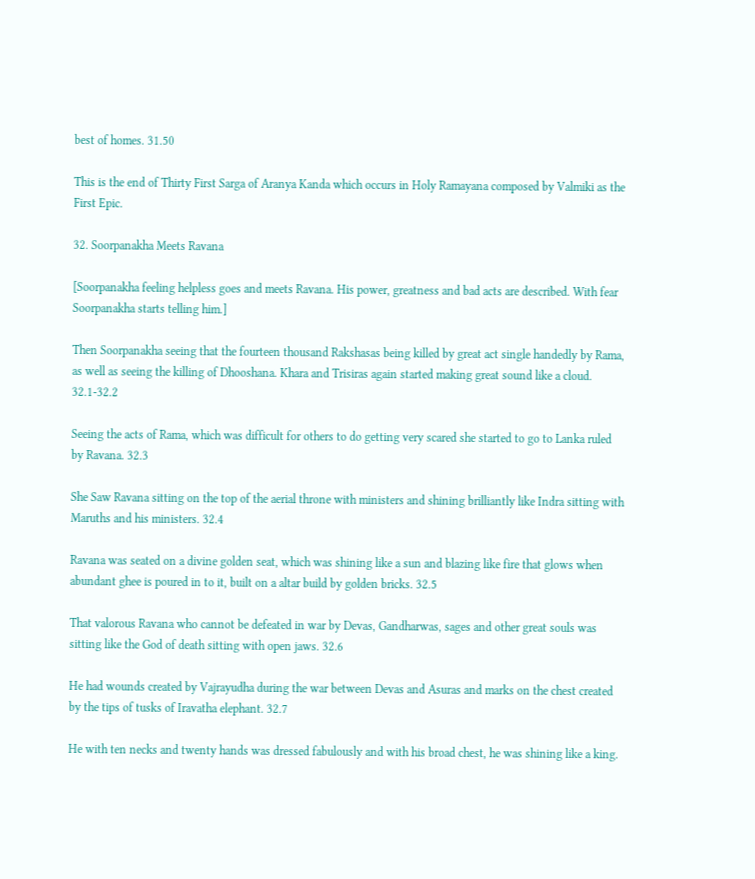best of homes. 31.50

This is the end of Thirty First Sarga of Aranya Kanda which occurs in Holy Ramayana composed by Valmiki as the First Epic.

32. Soorpanakha Meets Ravana

[Soorpanakha feeling helpless goes and meets Ravana. His power, greatness and bad acts are described. With fear Soorpanakha starts telling him.]

Then Soorpanakha seeing that the fourteen thousand Rakshasas being killed by great act single handedly by Rama, as well as seeing the killing of Dhooshana. Khara and Trisiras again started making great sound like a cloud. 32.1-32.2

Seeing the acts of Rama, which was difficult for others to do getting very scared she started to go to Lanka ruled by Ravana. 32.3

She Saw Ravana sitting on the top of the aerial throne with ministers and shining brilliantly like Indra sitting with Maruths and his ministers. 32.4

Ravana was seated on a divine golden seat, which was shining like a sun and blazing like fire that glows when abundant ghee is poured in to it, built on a altar build by golden bricks. 32.5

That valorous Ravana who cannot be defeated in war by Devas, Gandharwas, sages and other great souls was sitting like the God of death sitting with open jaws. 32.6

He had wounds created by Vajrayudha during the war between Devas and Asuras and marks on the chest created by the tips of tusks of Iravatha elephant. 32.7

He with ten necks and twenty hands was dressed fabulously and with his broad chest, he was shining like a king.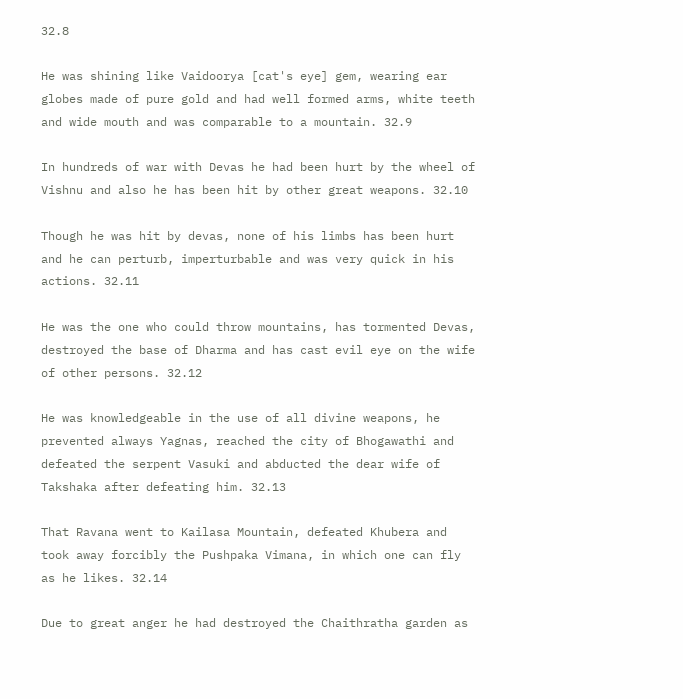32.8

He was shining like Vaidoorya [cat's eye] gem, wearing ear globes made of pure gold and had well formed arms, white teeth and wide mouth and was comparable to a mountain. 32.9

In hundreds of war with Devas he had been hurt by the wheel of Vishnu and also he has been hit by other great weapons. 32.10

Though he was hit by devas, none of his limbs has been hurt and he can perturb, imperturbable and was very quick in his actions. 32.11

He was the one who could throw mountains, has tormented Devas, destroyed the base of Dharma and has cast evil eye on the wife of other persons. 32.12

He was knowledgeable in the use of all divine weapons, he prevented always Yagnas, reached the city of Bhogawathi and defeated the serpent Vasuki and abducted the dear wife of Takshaka after defeating him. 32.13

That Ravana went to Kailasa Mountain, defeated Khubera and took away forcibly the Pushpaka Vimana, in which one can fly as he likes. 32.14

Due to great anger he had destroyed the Chaithratha garden as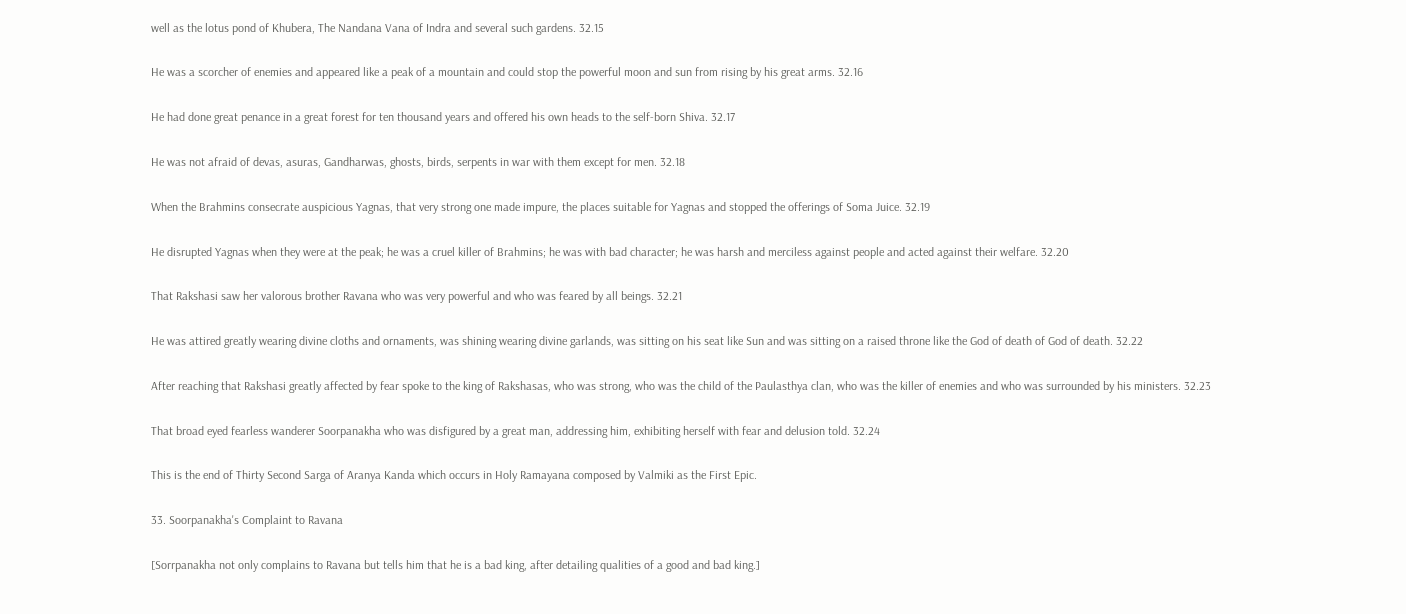well as the lotus pond of Khubera, The Nandana Vana of Indra and several such gardens. 32.15

He was a scorcher of enemies and appeared like a peak of a mountain and could stop the powerful moon and sun from rising by his great arms. 32.16

He had done great penance in a great forest for ten thousand years and offered his own heads to the self-born Shiva. 32.17

He was not afraid of devas, asuras, Gandharwas, ghosts, birds, serpents in war with them except for men. 32.18

When the Brahmins consecrate auspicious Yagnas, that very strong one made impure, the places suitable for Yagnas and stopped the offerings of Soma Juice. 32.19

He disrupted Yagnas when they were at the peak; he was a cruel killer of Brahmins; he was with bad character; he was harsh and merciless against people and acted against their welfare. 32.20

That Rakshasi saw her valorous brother Ravana who was very powerful and who was feared by all beings. 32.21

He was attired greatly wearing divine cloths and ornaments, was shining wearing divine garlands, was sitting on his seat like Sun and was sitting on a raised throne like the God of death of God of death. 32.22

After reaching that Rakshasi greatly affected by fear spoke to the king of Rakshasas, who was strong, who was the child of the Paulasthya clan, who was the killer of enemies and who was surrounded by his ministers. 32.23

That broad eyed fearless wanderer Soorpanakha who was disfigured by a great man, addressing him, exhibiting herself with fear and delusion told. 32.24

This is the end of Thirty Second Sarga of Aranya Kanda which occurs in Holy Ramayana composed by Valmiki as the First Epic.

33. Soorpanakha's Complaint to Ravana

[Sorrpanakha not only complains to Ravana but tells him that he is a bad king, after detailing qualities of a good and bad king.]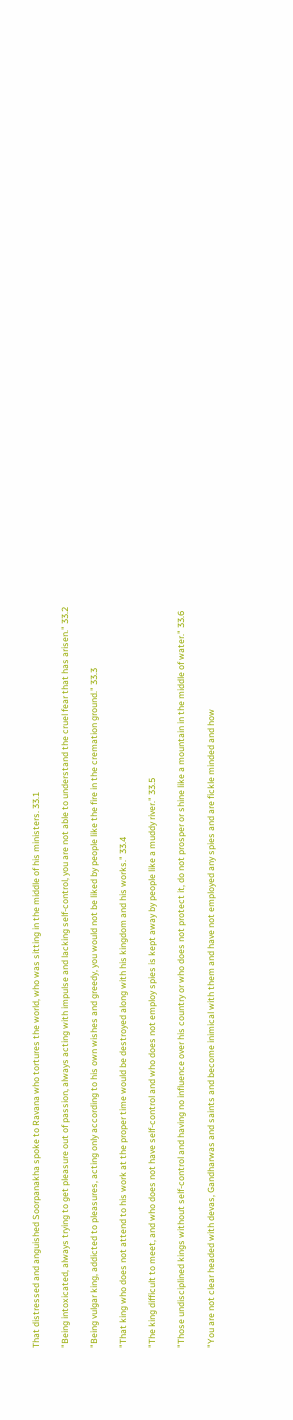That distressed and anguished Soorpanakha spoke to Ravana who tortures the world, who was sitting in the middle of his ministers. 33.1

"Being intoxicated, always trying to get pleasure out of passion, always acting with impulse and lacking self-control, you are not able to understand the cruel fear that has arisen." 33.2

"Being vulgar king, addicted to pleasures, acting only according to his own wishes and greedy, you would not be liked by people like the fire in the cremation ground." 33.3

"That king who does not attend to his work at the proper time would be destroyed along with his kingdom and his works." 33.4

"The king difficult to meet, and who does not have self-control and who does not employ spies is kept away by people like a muddy river." 33.5

"Those undisciplined kings without self-control and having no influence over his country or who does not protect it, do not prosper or shine like a mountain in the middle of water." 33.6

"You are not clear headed with devas, Gandharwas and saints and become inimical with them and have not employed any spies and are fickle minded and how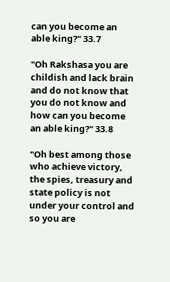can you become an able king?" 33.7

"Oh Rakshasa you are childish and lack brain and do not know that you do not know and how can you become an able king?" 33.8

"Oh best among those who achieve victory, the spies, treasury and state policy is not under your control and so you are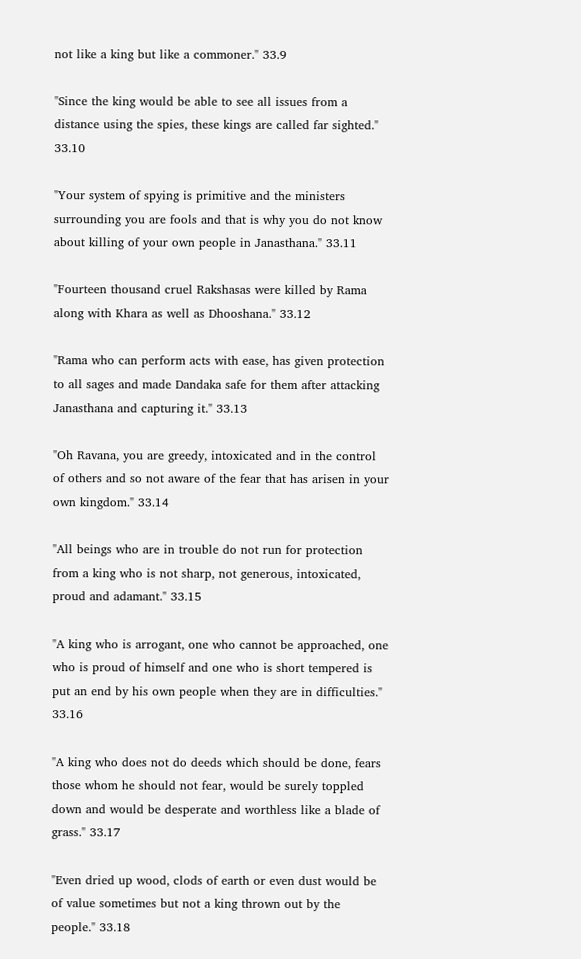not like a king but like a commoner." 33.9

"Since the king would be able to see all issues from a distance using the spies, these kings are called far sighted." 33.10

"Your system of spying is primitive and the ministers surrounding you are fools and that is why you do not know about killing of your own people in Janasthana." 33.11

"Fourteen thousand cruel Rakshasas were killed by Rama along with Khara as well as Dhooshana." 33.12

"Rama who can perform acts with ease, has given protection to all sages and made Dandaka safe for them after attacking Janasthana and capturing it." 33.13

"Oh Ravana, you are greedy, intoxicated and in the control of others and so not aware of the fear that has arisen in your own kingdom." 33.14

"All beings who are in trouble do not run for protection from a king who is not sharp, not generous, intoxicated, proud and adamant." 33.15

"A king who is arrogant, one who cannot be approached, one who is proud of himself and one who is short tempered is put an end by his own people when they are in difficulties." 33.16

"A king who does not do deeds which should be done, fears those whom he should not fear, would be surely toppled down and would be desperate and worthless like a blade of grass." 33.17

"Even dried up wood, clods of earth or even dust would be of value sometimes but not a king thrown out by the people." 33.18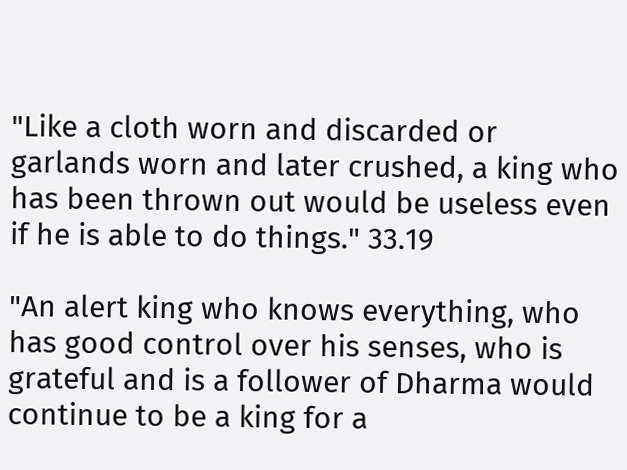"Like a cloth worn and discarded or garlands worn and later crushed, a king who has been thrown out would be useless even if he is able to do things." 33.19

"An alert king who knows everything, who has good control over his senses, who is grateful and is a follower of Dharma would continue to be a king for a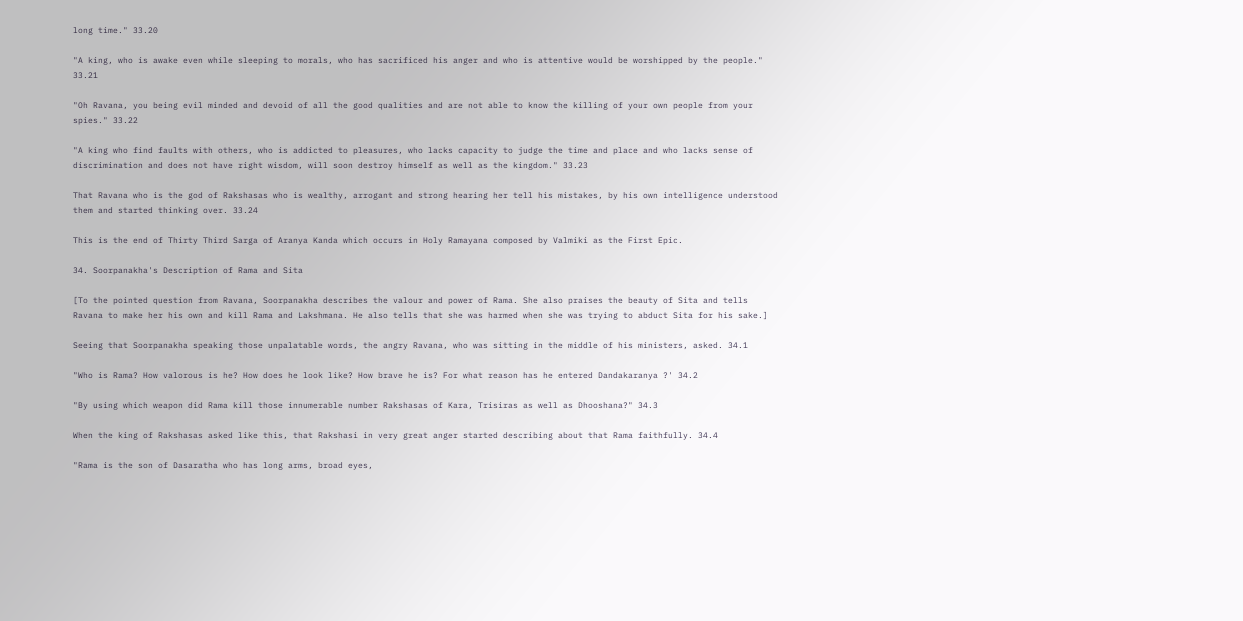long time." 33.20

"A king, who is awake even while sleeping to morals, who has sacrificed his anger and who is attentive would be worshipped by the people." 33.21

"Oh Ravana, you being evil minded and devoid of all the good qualities and are not able to know the killing of your own people from your spies." 33.22

"A king who find faults with others, who is addicted to pleasures, who lacks capacity to judge the time and place and who lacks sense of discrimination and does not have right wisdom, will soon destroy himself as well as the kingdom." 33.23

That Ravana who is the god of Rakshasas who is wealthy, arrogant and strong hearing her tell his mistakes, by his own intelligence understood them and started thinking over. 33.24

This is the end of Thirty Third Sarga of Aranya Kanda which occurs in Holy Ramayana composed by Valmiki as the First Epic.

34. Soorpanakha's Description of Rama and Sita

[To the pointed question from Ravana, Soorpanakha describes the valour and power of Rama. She also praises the beauty of Sita and tells Ravana to make her his own and kill Rama and Lakshmana. He also tells that she was harmed when she was trying to abduct Sita for his sake.]

Seeing that Soorpanakha speaking those unpalatable words, the angry Ravana, who was sitting in the middle of his ministers, asked. 34.1

"Who is Rama? How valorous is he? How does he look like? How brave he is? For what reason has he entered Dandakaranya ?' 34.2

"By using which weapon did Rama kill those innumerable number Rakshasas of Kara, Trisiras as well as Dhooshana?" 34.3

When the king of Rakshasas asked like this, that Rakshasi in very great anger started describing about that Rama faithfully. 34.4

"Rama is the son of Dasaratha who has long arms, broad eyes,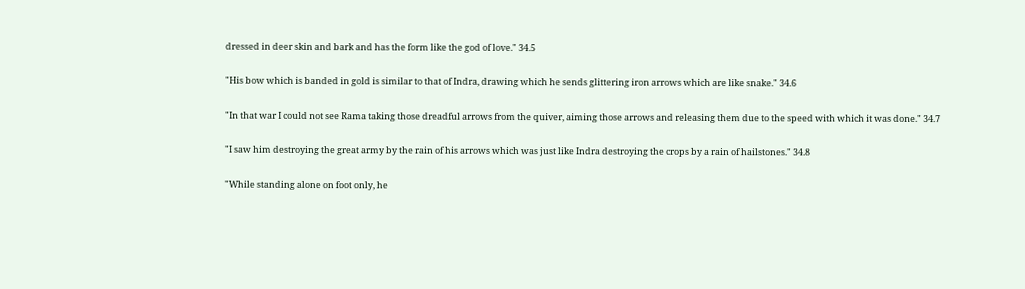dressed in deer skin and bark and has the form like the god of love." 34.5

"His bow which is banded in gold is similar to that of Indra, drawing which he sends glittering iron arrows which are like snake." 34.6

"In that war I could not see Rama taking those dreadful arrows from the quiver, aiming those arrows and releasing them due to the speed with which it was done." 34.7

"I saw him destroying the great army by the rain of his arrows which was just like Indra destroying the crops by a rain of hailstones." 34.8

"While standing alone on foot only, he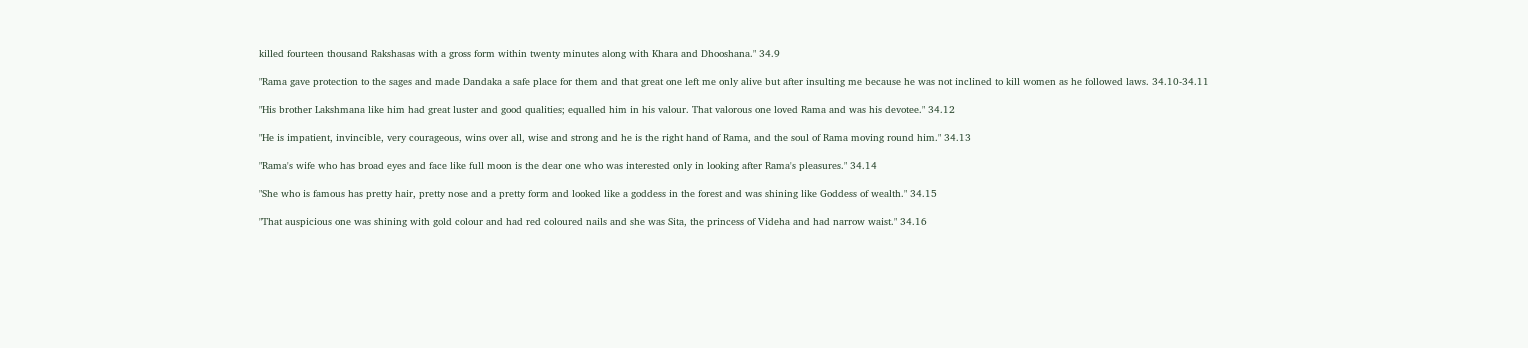killed fourteen thousand Rakshasas with a gross form within twenty minutes along with Khara and Dhooshana." 34.9

"Rama gave protection to the sages and made Dandaka a safe place for them and that great one left me only alive but after insulting me because he was not inclined to kill women as he followed laws. 34.10-34.11

"His brother Lakshmana like him had great luster and good qualities; equalled him in his valour. That valorous one loved Rama and was his devotee." 34.12

"He is impatient, invincible, very courageous, wins over all, wise and strong and he is the right hand of Rama, and the soul of Rama moving round him." 34.13

"Rama's wife who has broad eyes and face like full moon is the dear one who was interested only in looking after Rama's pleasures." 34.14

"She who is famous has pretty hair, pretty nose and a pretty form and looked like a goddess in the forest and was shining like Goddess of wealth." 34.15

"That auspicious one was shining with gold colour and had red coloured nails and she was Sita, the princess of Videha and had narrow waist." 34.16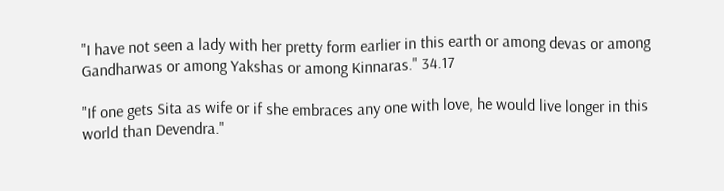"I have not seen a lady with her pretty form earlier in this earth or among devas or among Gandharwas or among Yakshas or among Kinnaras." 34.17

"If one gets Sita as wife or if she embraces any one with love, he would live longer in this world than Devendra."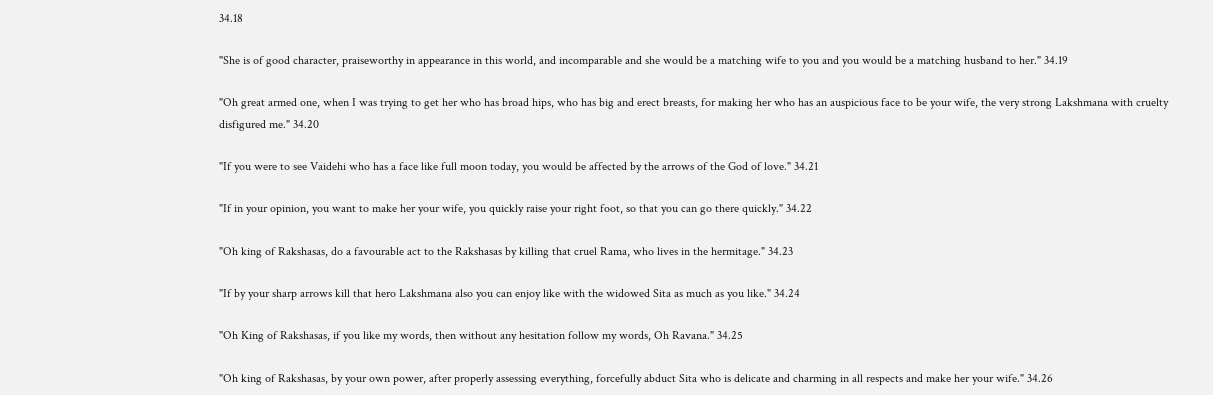34.18

"She is of good character, praiseworthy in appearance in this world, and incomparable and she would be a matching wife to you and you would be a matching husband to her." 34.19

"Oh great armed one, when I was trying to get her who has broad hips, who has big and erect breasts, for making her who has an auspicious face to be your wife, the very strong Lakshmana with cruelty disfigured me." 34.20

"If you were to see Vaidehi who has a face like full moon today, you would be affected by the arrows of the God of love." 34.21

"If in your opinion, you want to make her your wife, you quickly raise your right foot, so that you can go there quickly." 34.22

"Oh king of Rakshasas, do a favourable act to the Rakshasas by killing that cruel Rama, who lives in the hermitage." 34.23

"If by your sharp arrows kill that hero Lakshmana also you can enjoy like with the widowed Sita as much as you like." 34.24

"Oh King of Rakshasas, if you like my words, then without any hesitation follow my words, Oh Ravana." 34.25

"Oh king of Rakshasas, by your own power, after properly assessing everything, forcefully abduct Sita who is delicate and charming in all respects and make her your wife." 34.26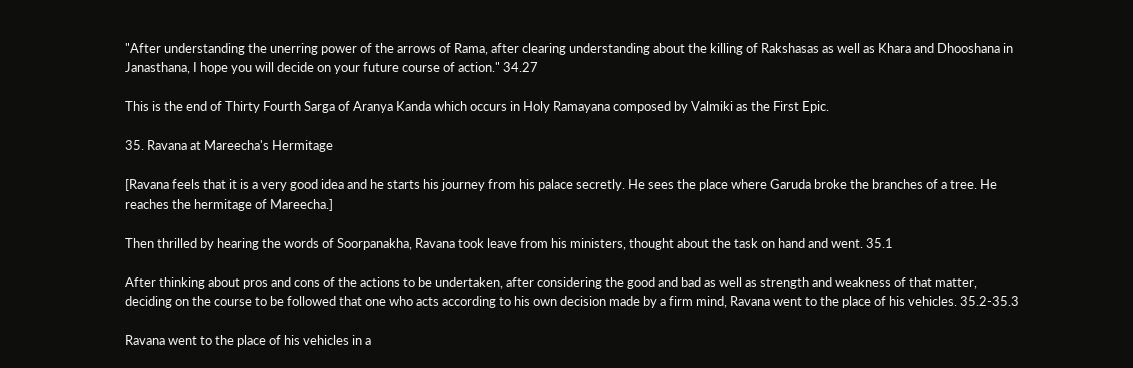"After understanding the unerring power of the arrows of Rama, after clearing understanding about the killing of Rakshasas as well as Khara and Dhooshana in Janasthana, I hope you will decide on your future course of action." 34.27

This is the end of Thirty Fourth Sarga of Aranya Kanda which occurs in Holy Ramayana composed by Valmiki as the First Epic.

35. Ravana at Mareecha's Hermitage

[Ravana feels that it is a very good idea and he starts his journey from his palace secretly. He sees the place where Garuda broke the branches of a tree. He reaches the hermitage of Mareecha.]

Then thrilled by hearing the words of Soorpanakha, Ravana took leave from his ministers, thought about the task on hand and went. 35.1

After thinking about pros and cons of the actions to be undertaken, after considering the good and bad as well as strength and weakness of that matter, deciding on the course to be followed that one who acts according to his own decision made by a firm mind, Ravana went to the place of his vehicles. 35.2-35.3

Ravana went to the place of his vehicles in a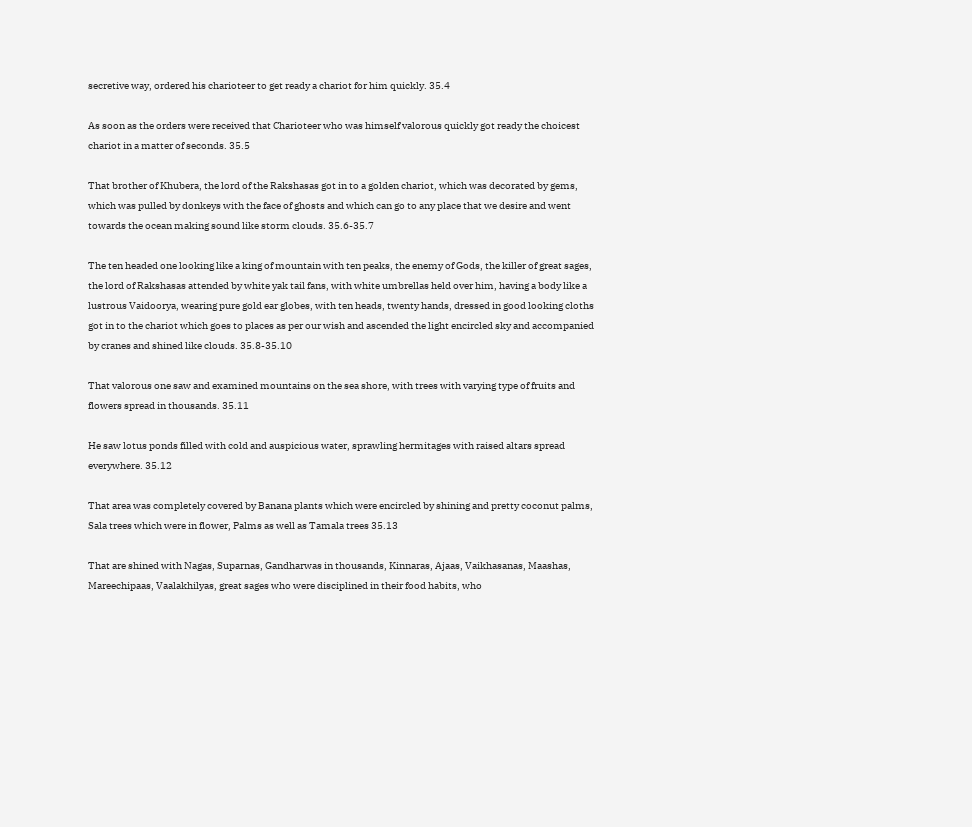secretive way, ordered his charioteer to get ready a chariot for him quickly. 35.4

As soon as the orders were received that Charioteer who was himself valorous quickly got ready the choicest chariot in a matter of seconds. 35.5

That brother of Khubera, the lord of the Rakshasas got in to a golden chariot, which was decorated by gems, which was pulled by donkeys with the face of ghosts and which can go to any place that we desire and went towards the ocean making sound like storm clouds. 35.6-35.7

The ten headed one looking like a king of mountain with ten peaks, the enemy of Gods, the killer of great sages, the lord of Rakshasas attended by white yak tail fans, with white umbrellas held over him, having a body like a lustrous Vaidoorya, wearing pure gold ear globes, with ten heads, twenty hands, dressed in good looking cloths got in to the chariot which goes to places as per our wish and ascended the light encircled sky and accompanied by cranes and shined like clouds. 35.8-35.10

That valorous one saw and examined mountains on the sea shore, with trees with varying type of fruits and flowers spread in thousands. 35.11

He saw lotus ponds filled with cold and auspicious water, sprawling hermitages with raised altars spread everywhere. 35.12

That area was completely covered by Banana plants which were encircled by shining and pretty coconut palms, Sala trees which were in flower, Palms as well as Tamala trees 35.13

That are shined with Nagas, Suparnas, Gandharwas in thousands, Kinnaras, Ajaas, Vaikhasanas, Maashas, Mareechipaas, Vaalakhilyas, great sages who were disciplined in their food habits, who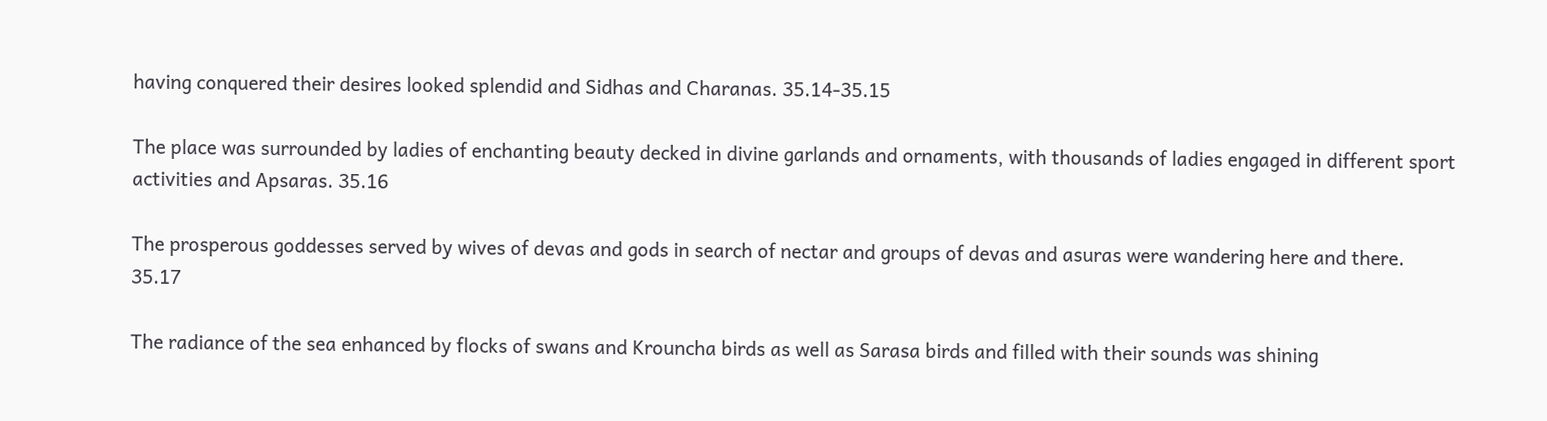having conquered their desires looked splendid and Sidhas and Charanas. 35.14-35.15

The place was surrounded by ladies of enchanting beauty decked in divine garlands and ornaments, with thousands of ladies engaged in different sport activities and Apsaras. 35.16

The prosperous goddesses served by wives of devas and gods in search of nectar and groups of devas and asuras were wandering here and there. 35.17

The radiance of the sea enhanced by flocks of swans and Krouncha birds as well as Sarasa birds and filled with their sounds was shining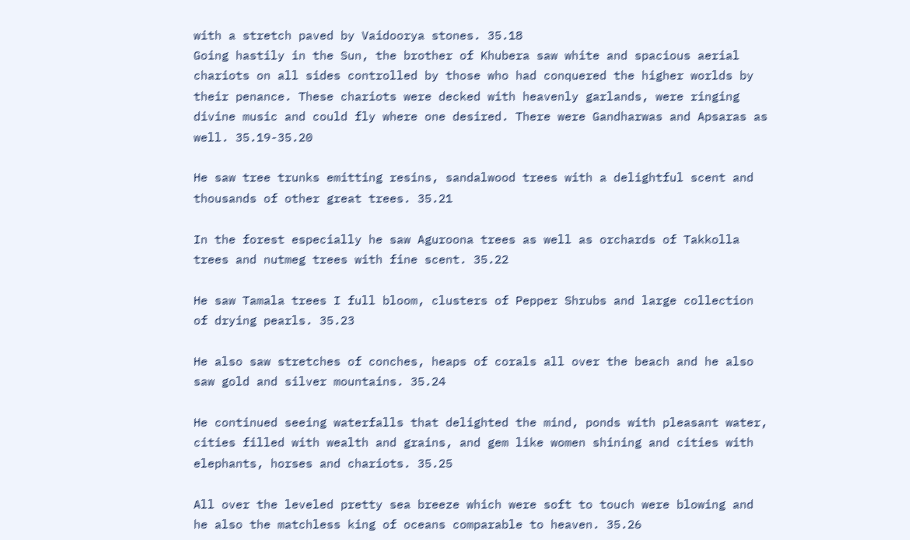with a stretch paved by Vaidoorya stones. 35.18
Going hastily in the Sun, the brother of Khubera saw white and spacious aerial chariots on all sides controlled by those who had conquered the higher worlds by their penance. These chariots were decked with heavenly garlands, were ringing divine music and could fly where one desired. There were Gandharwas and Apsaras as well. 35.19-35.20

He saw tree trunks emitting resins, sandalwood trees with a delightful scent and thousands of other great trees. 35.21

In the forest especially he saw Aguroona trees as well as orchards of Takkolla trees and nutmeg trees with fine scent. 35.22

He saw Tamala trees I full bloom, clusters of Pepper Shrubs and large collection of drying pearls. 35.23

He also saw stretches of conches, heaps of corals all over the beach and he also saw gold and silver mountains. 35.24

He continued seeing waterfalls that delighted the mind, ponds with pleasant water, cities filled with wealth and grains, and gem like women shining and cities with elephants, horses and chariots. 35.25

All over the leveled pretty sea breeze which were soft to touch were blowing and he also the matchless king of oceans comparable to heaven. 35.26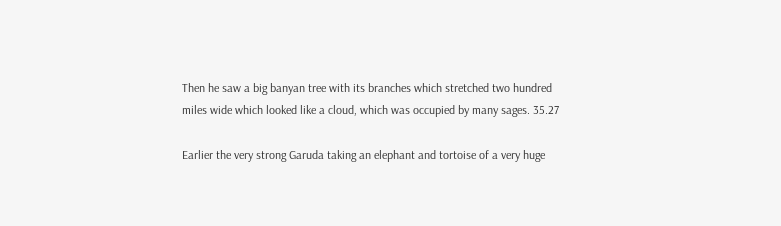Then he saw a big banyan tree with its branches which stretched two hundred miles wide which looked like a cloud, which was occupied by many sages. 35.27

Earlier the very strong Garuda taking an elephant and tortoise of a very huge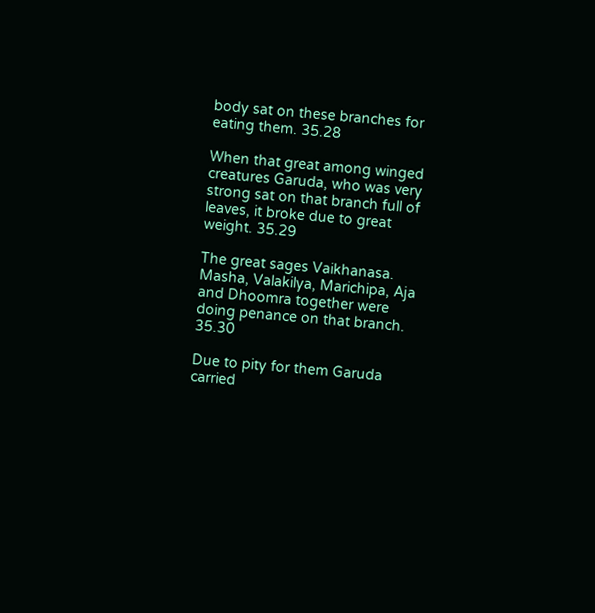body sat on these branches for eating them. 35.28

When that great among winged creatures Garuda, who was very strong sat on that branch full of leaves, it broke due to great weight. 35.29

The great sages Vaikhanasa. Masha, Valakilya, Marichipa, Aja and Dhoomra together were doing penance on that branch. 35.30

Due to pity for them Garuda carried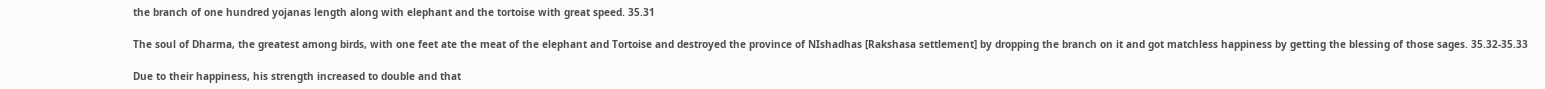the branch of one hundred yojanas length along with elephant and the tortoise with great speed. 35.31

The soul of Dharma, the greatest among birds, with one feet ate the meat of the elephant and Tortoise and destroyed the province of NIshadhas [Rakshasa settlement] by dropping the branch on it and got matchless happiness by getting the blessing of those sages. 35.32-35.33

Due to their happiness, his strength increased to double and that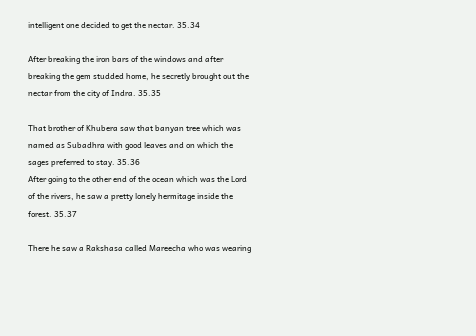intelligent one decided to get the nectar. 35.34

After breaking the iron bars of the windows and after breaking the gem studded home, he secretly brought out the nectar from the city of Indra. 35.35

That brother of Khubera saw that banyan tree which was named as Subadhra with good leaves and on which the sages preferred to stay. 35.36
After going to the other end of the ocean which was the Lord of the rivers, he saw a pretty lonely hermitage inside the forest. 35.37

There he saw a Rakshasa called Mareecha who was wearing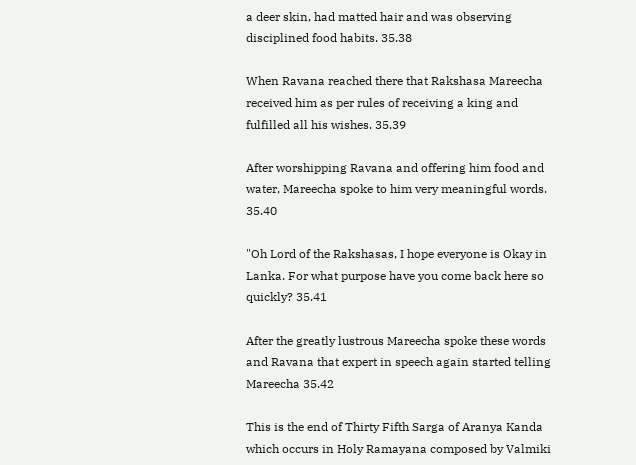a deer skin, had matted hair and was observing disciplined food habits. 35.38

When Ravana reached there that Rakshasa Mareecha received him as per rules of receiving a king and fulfilled all his wishes. 35.39

After worshipping Ravana and offering him food and water, Mareecha spoke to him very meaningful words. 35.40

"Oh Lord of the Rakshasas, I hope everyone is Okay in Lanka. For what purpose have you come back here so quickly? 35.41

After the greatly lustrous Mareecha spoke these words and Ravana that expert in speech again started telling Mareecha 35.42

This is the end of Thirty Fifth Sarga of Aranya Kanda which occurs in Holy Ramayana composed by Valmiki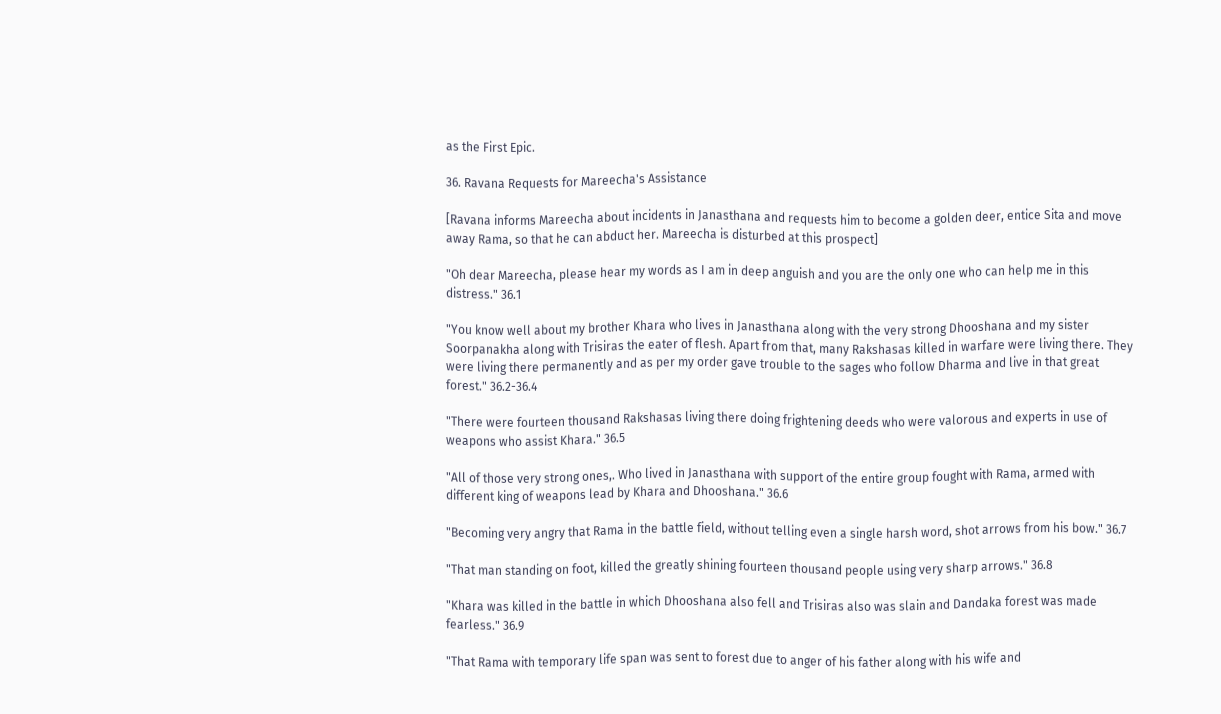as the First Epic.

36. Ravana Requests for Mareecha's Assistance

[Ravana informs Mareecha about incidents in Janasthana and requests him to become a golden deer, entice Sita and move away Rama, so that he can abduct her. Mareecha is disturbed at this prospect]

"Oh dear Mareecha, please hear my words as I am in deep anguish and you are the only one who can help me in this distress." 36.1

"You know well about my brother Khara who lives in Janasthana along with the very strong Dhooshana and my sister Soorpanakha along with Trisiras the eater of flesh. Apart from that, many Rakshasas killed in warfare were living there. They were living there permanently and as per my order gave trouble to the sages who follow Dharma and live in that great forest." 36.2-36.4

"There were fourteen thousand Rakshasas living there doing frightening deeds who were valorous and experts in use of weapons who assist Khara." 36.5

"All of those very strong ones,. Who lived in Janasthana with support of the entire group fought with Rama, armed with different king of weapons lead by Khara and Dhooshana." 36.6

"Becoming very angry that Rama in the battle field, without telling even a single harsh word, shot arrows from his bow." 36.7

"That man standing on foot, killed the greatly shining fourteen thousand people using very sharp arrows." 36.8

"Khara was killed in the battle in which Dhooshana also fell and Trisiras also was slain and Dandaka forest was made fearless." 36.9

"That Rama with temporary life span was sent to forest due to anger of his father along with his wife and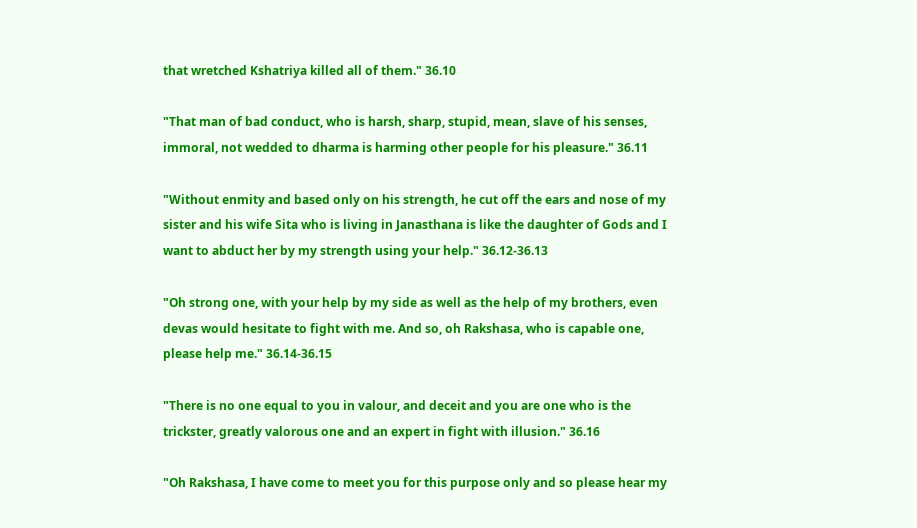that wretched Kshatriya killed all of them." 36.10

"That man of bad conduct, who is harsh, sharp, stupid, mean, slave of his senses, immoral, not wedded to dharma is harming other people for his pleasure." 36.11

"Without enmity and based only on his strength, he cut off the ears and nose of my sister and his wife Sita who is living in Janasthana is like the daughter of Gods and I want to abduct her by my strength using your help." 36.12-36.13

"Oh strong one, with your help by my side as well as the help of my brothers, even devas would hesitate to fight with me. And so, oh Rakshasa, who is capable one, please help me." 36.14-36.15

"There is no one equal to you in valour, and deceit and you are one who is the trickster, greatly valorous one and an expert in fight with illusion." 36.16

"Oh Rakshasa, I have come to meet you for this purpose only and so please hear my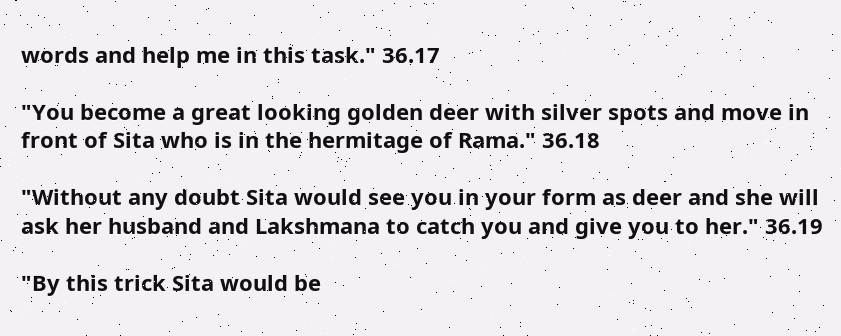words and help me in this task." 36.17

"You become a great looking golden deer with silver spots and move in front of Sita who is in the hermitage of Rama." 36.18

"Without any doubt Sita would see you in your form as deer and she will ask her husband and Lakshmana to catch you and give you to her." 36.19

"By this trick Sita would be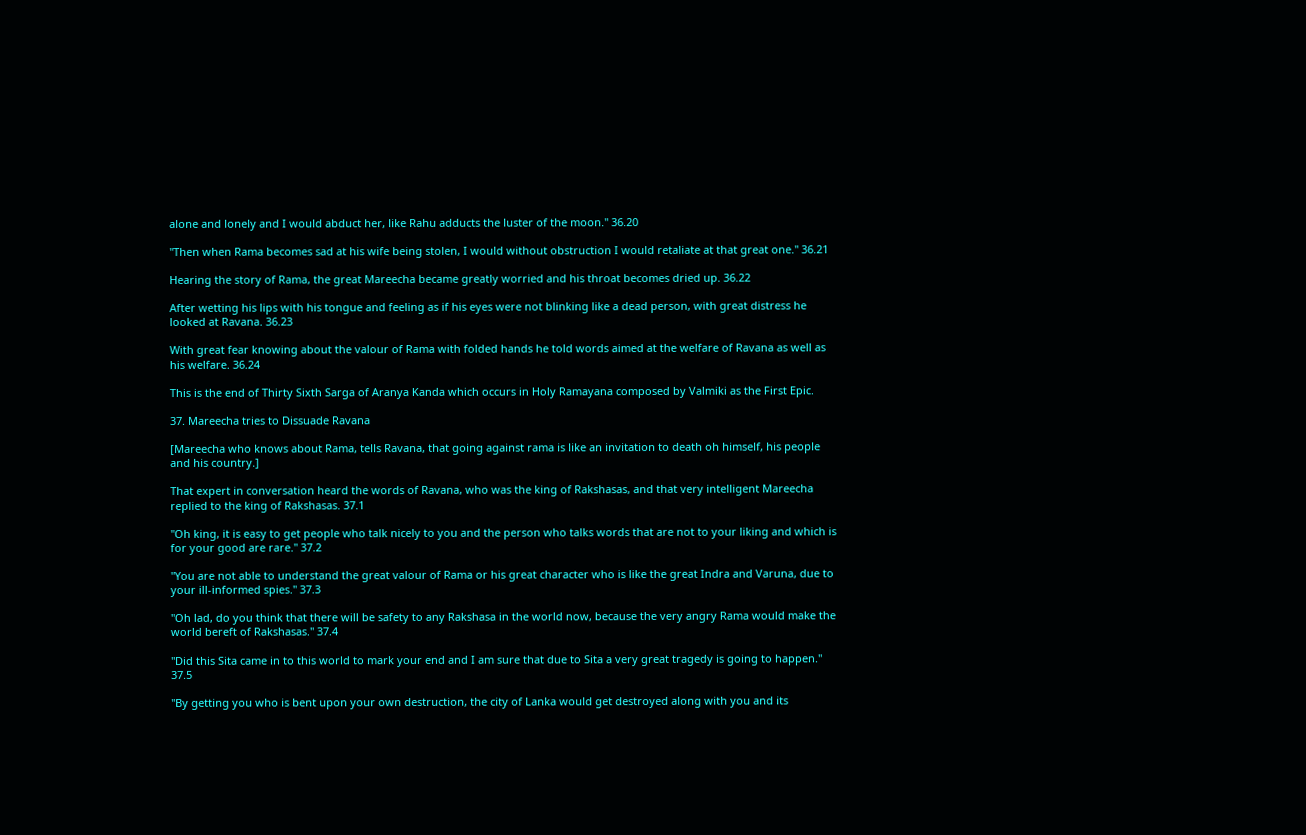alone and lonely and I would abduct her, like Rahu adducts the luster of the moon." 36.20

"Then when Rama becomes sad at his wife being stolen, I would without obstruction I would retaliate at that great one." 36.21

Hearing the story of Rama, the great Mareecha became greatly worried and his throat becomes dried up. 36.22

After wetting his lips with his tongue and feeling as if his eyes were not blinking like a dead person, with great distress he looked at Ravana. 36.23

With great fear knowing about the valour of Rama with folded hands he told words aimed at the welfare of Ravana as well as his welfare. 36.24

This is the end of Thirty Sixth Sarga of Aranya Kanda which occurs in Holy Ramayana composed by Valmiki as the First Epic.

37. Mareecha tries to Dissuade Ravana

[Mareecha who knows about Rama, tells Ravana, that going against rama is like an invitation to death oh himself, his people and his country.]

That expert in conversation heard the words of Ravana, who was the king of Rakshasas, and that very intelligent Mareecha replied to the king of Rakshasas. 37.1

"Oh king, it is easy to get people who talk nicely to you and the person who talks words that are not to your liking and which is for your good are rare." 37.2

"You are not able to understand the great valour of Rama or his great character who is like the great Indra and Varuna, due to your ill-informed spies." 37.3

"Oh lad, do you think that there will be safety to any Rakshasa in the world now, because the very angry Rama would make the world bereft of Rakshasas." 37.4

"Did this Sita came in to this world to mark your end and I am sure that due to Sita a very great tragedy is going to happen." 37.5

"By getting you who is bent upon your own destruction, the city of Lanka would get destroyed along with you and its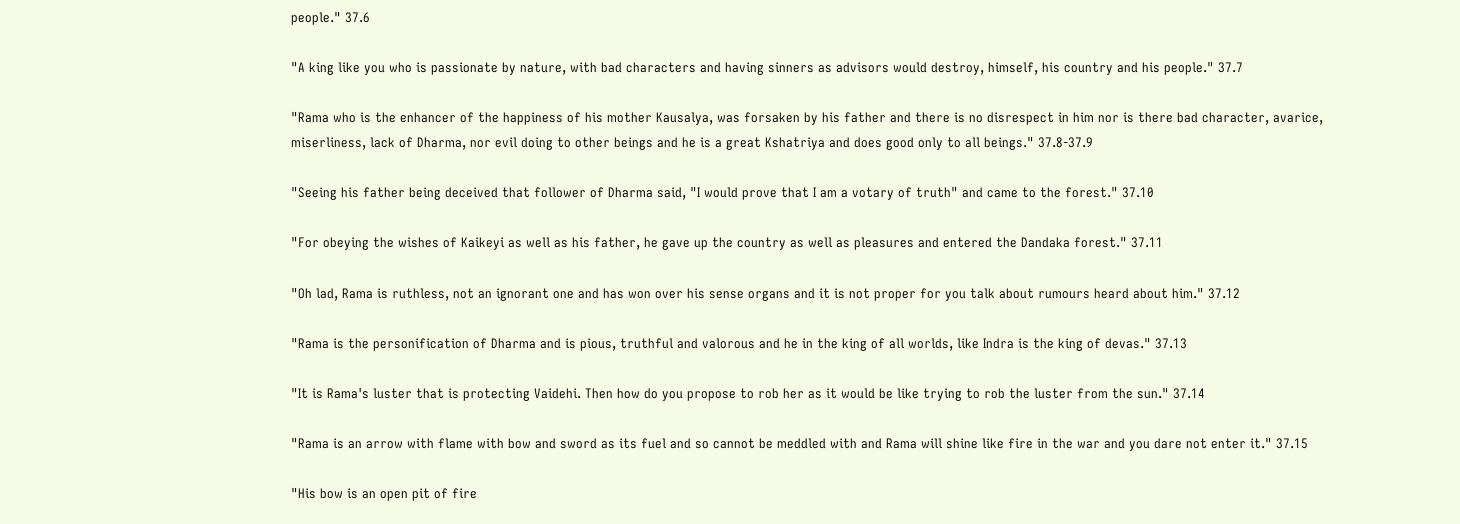people." 37.6

"A king like you who is passionate by nature, with bad characters and having sinners as advisors would destroy, himself, his country and his people." 37.7

"Rama who is the enhancer of the happiness of his mother Kausalya, was forsaken by his father and there is no disrespect in him nor is there bad character, avarice, miserliness, lack of Dharma, nor evil doing to other beings and he is a great Kshatriya and does good only to all beings." 37.8-37.9

"Seeing his father being deceived that follower of Dharma said, "I would prove that I am a votary of truth" and came to the forest." 37.10

"For obeying the wishes of Kaikeyi as well as his father, he gave up the country as well as pleasures and entered the Dandaka forest." 37.11

"Oh lad, Rama is ruthless, not an ignorant one and has won over his sense organs and it is not proper for you talk about rumours heard about him." 37.12

"Rama is the personification of Dharma and is pious, truthful and valorous and he in the king of all worlds, like Indra is the king of devas." 37.13

"It is Rama's luster that is protecting Vaidehi. Then how do you propose to rob her as it would be like trying to rob the luster from the sun." 37.14

"Rama is an arrow with flame with bow and sword as its fuel and so cannot be meddled with and Rama will shine like fire in the war and you dare not enter it." 37.15

"His bow is an open pit of fire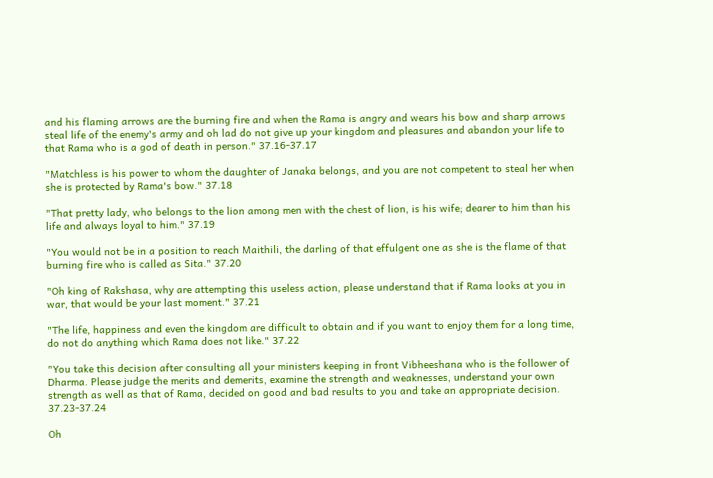and his flaming arrows are the burning fire and when the Rama is angry and wears his bow and sharp arrows steal life of the enemy's army and oh lad do not give up your kingdom and pleasures and abandon your life to that Rama who is a god of death in person." 37.16-37.17

"Matchless is his power to whom the daughter of Janaka belongs, and you are not competent to steal her when she is protected by Rama's bow." 37.18

"That pretty lady, who belongs to the lion among men with the chest of lion, is his wife; dearer to him than his life and always loyal to him." 37.19

"You would not be in a position to reach Maithili, the darling of that effulgent one as she is the flame of that burning fire who is called as Sita." 37.20

"Oh king of Rakshasa, why are attempting this useless action, please understand that if Rama looks at you in war, that would be your last moment." 37.21

"The life, happiness and even the kingdom are difficult to obtain and if you want to enjoy them for a long time, do not do anything which Rama does not like." 37.22

"You take this decision after consulting all your ministers keeping in front Vibheeshana who is the follower of Dharma. Please judge the merits and demerits, examine the strength and weaknesses, understand your own strength as well as that of Rama, decided on good and bad results to you and take an appropriate decision. 37.23-37.24

Oh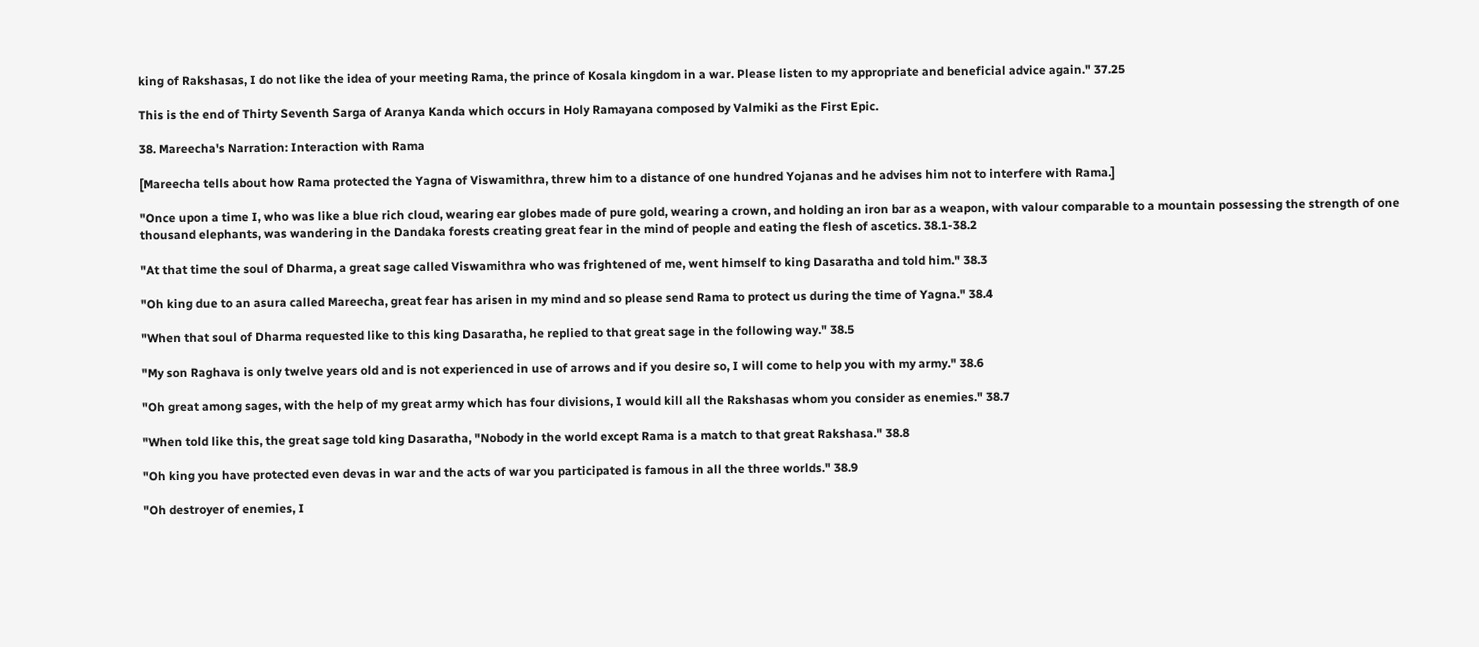king of Rakshasas, I do not like the idea of your meeting Rama, the prince of Kosala kingdom in a war. Please listen to my appropriate and beneficial advice again." 37.25

This is the end of Thirty Seventh Sarga of Aranya Kanda which occurs in Holy Ramayana composed by Valmiki as the First Epic.

38. Mareecha's Narration: Interaction with Rama

[Mareecha tells about how Rama protected the Yagna of Viswamithra, threw him to a distance of one hundred Yojanas and he advises him not to interfere with Rama.]

"Once upon a time I, who was like a blue rich cloud, wearing ear globes made of pure gold, wearing a crown, and holding an iron bar as a weapon, with valour comparable to a mountain possessing the strength of one thousand elephants, was wandering in the Dandaka forests creating great fear in the mind of people and eating the flesh of ascetics. 38.1-38.2

"At that time the soul of Dharma, a great sage called Viswamithra who was frightened of me, went himself to king Dasaratha and told him." 38.3

"Oh king due to an asura called Mareecha, great fear has arisen in my mind and so please send Rama to protect us during the time of Yagna." 38.4

"When that soul of Dharma requested like to this king Dasaratha, he replied to that great sage in the following way." 38.5

"My son Raghava is only twelve years old and is not experienced in use of arrows and if you desire so, I will come to help you with my army." 38.6

"Oh great among sages, with the help of my great army which has four divisions, I would kill all the Rakshasas whom you consider as enemies." 38.7

"When told like this, the great sage told king Dasaratha, "Nobody in the world except Rama is a match to that great Rakshasa." 38.8

"Oh king you have protected even devas in war and the acts of war you participated is famous in all the three worlds." 38.9

"Oh destroyer of enemies, I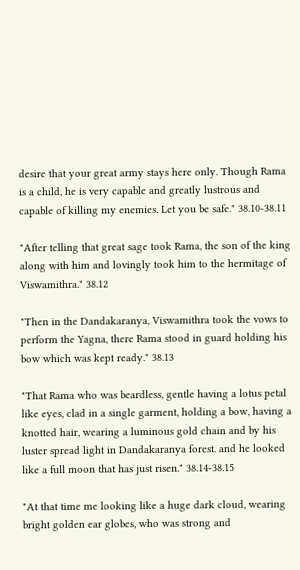desire that your great army stays here only. Though Rama is a child, he is very capable and greatly lustrous and capable of killing my enemies. Let you be safe." 38.10-38.11

"After telling that great sage took Rama, the son of the king along with him and lovingly took him to the hermitage of Viswamithra." 38.12

"Then in the Dandakaranya, Viswamithra took the vows to perform the Yagna, there Rama stood in guard holding his bow which was kept ready." 38.13

"That Rama who was beardless, gentle having a lotus petal like eyes, clad in a single garment, holding a bow, having a knotted hair, wearing a luminous gold chain and by his luster spread light in Dandakaranya forest. and he looked like a full moon that has just risen." 38.14-38.15

"At that time me looking like a huge dark cloud, wearing bright golden ear globes, who was strong and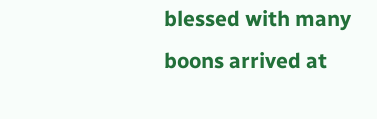blessed with many boons arrived at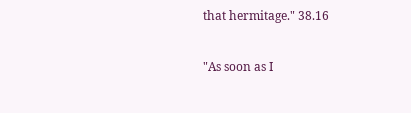that hermitage." 38.16

"As soon as I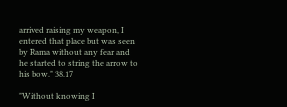arrived raising my weapon, I entered that place but was seen by Rama without any fear and he started to string the arrow to his bow." 38.17

"Without knowing I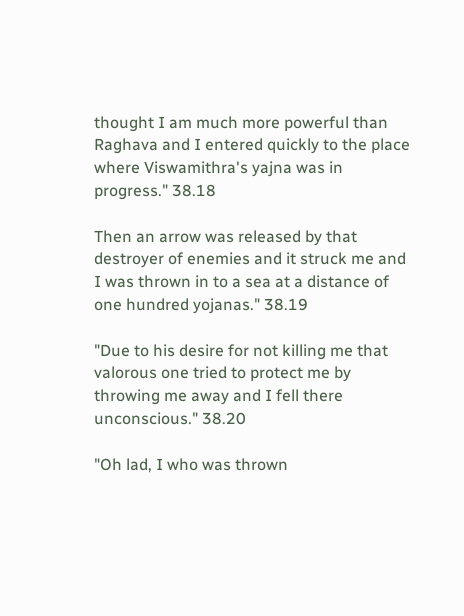thought I am much more powerful than Raghava and I entered quickly to the place where Viswamithra's yajna was in progress." 38.18

Then an arrow was released by that destroyer of enemies and it struck me and I was thrown in to a sea at a distance of one hundred yojanas." 38.19

"Due to his desire for not killing me that valorous one tried to protect me by throwing me away and I fell there unconscious." 38.20

"Oh lad, I who was thrown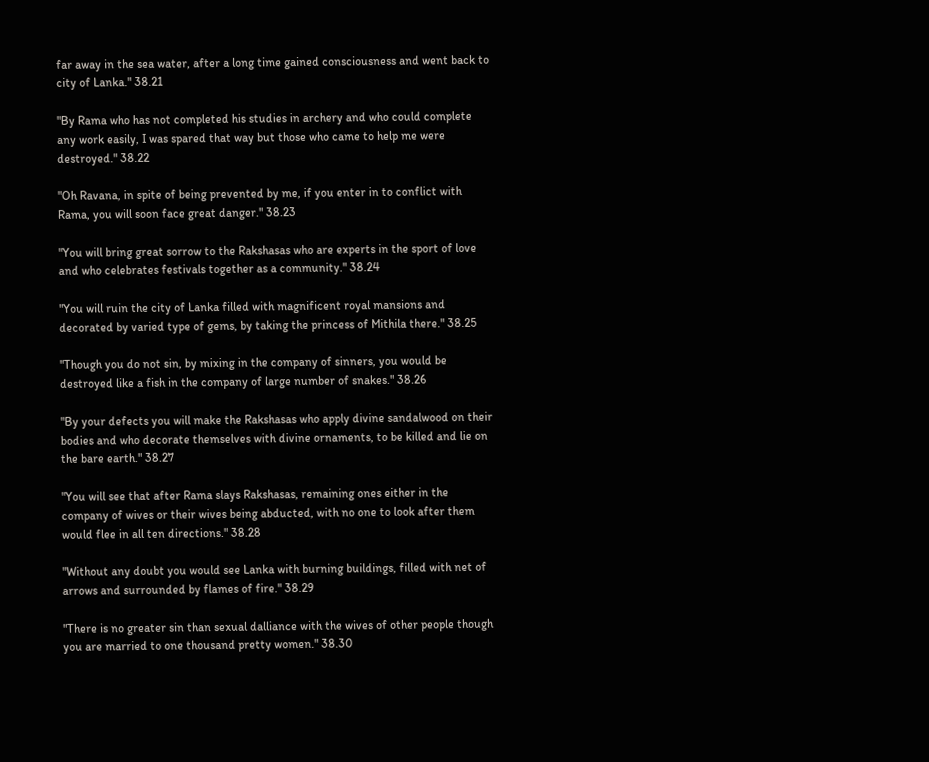far away in the sea water, after a long time gained consciousness and went back to city of Lanka." 38.21

"By Rama who has not completed his studies in archery and who could complete any work easily, I was spared that way but those who came to help me were destroyed." 38.22

"Oh Ravana, in spite of being prevented by me, if you enter in to conflict with Rama, you will soon face great danger." 38.23

"You will bring great sorrow to the Rakshasas who are experts in the sport of love and who celebrates festivals together as a community." 38.24

"You will ruin the city of Lanka filled with magnificent royal mansions and decorated by varied type of gems, by taking the princess of Mithila there." 38.25

"Though you do not sin, by mixing in the company of sinners, you would be destroyed like a fish in the company of large number of snakes." 38.26

"By your defects you will make the Rakshasas who apply divine sandalwood on their bodies and who decorate themselves with divine ornaments, to be killed and lie on the bare earth." 38.27

"You will see that after Rama slays Rakshasas, remaining ones either in the company of wives or their wives being abducted, with no one to look after them would flee in all ten directions." 38.28

"Without any doubt you would see Lanka with burning buildings, filled with net of arrows and surrounded by flames of fire." 38.29

"There is no greater sin than sexual dalliance with the wives of other people though you are married to one thousand pretty women." 38.30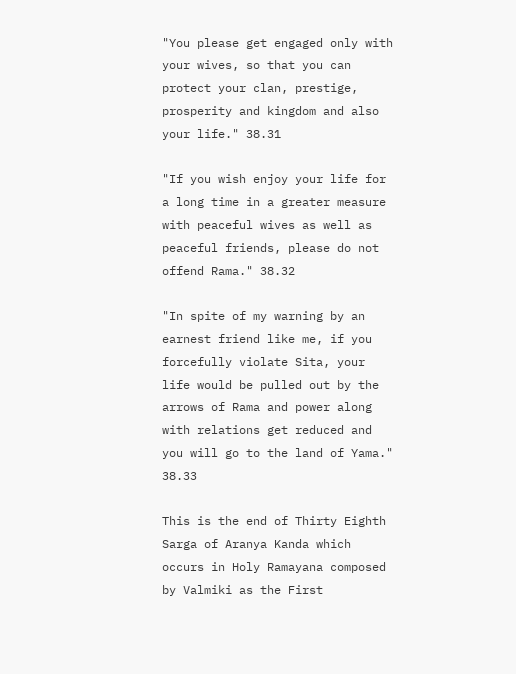"You please get engaged only with your wives, so that you can protect your clan, prestige, prosperity and kingdom and also your life." 38.31

"If you wish enjoy your life for a long time in a greater measure with peaceful wives as well as peaceful friends, please do not offend Rama." 38.32

"In spite of my warning by an earnest friend like me, if you forcefully violate Sita, your life would be pulled out by the arrows of Rama and power along with relations get reduced and you will go to the land of Yama." 38.33

This is the end of Thirty Eighth Sarga of Aranya Kanda which occurs in Holy Ramayana composed by Valmiki as the First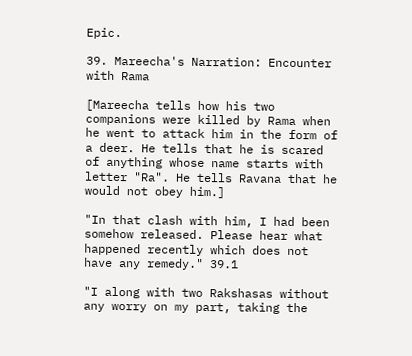Epic.

39. Mareecha's Narration: Encounter with Rama

[Mareecha tells how his two companions were killed by Rama when he went to attack him in the form of a deer. He tells that he is scared of anything whose name starts with letter "Ra". He tells Ravana that he would not obey him.]

"In that clash with him, I had been somehow released. Please hear what happened recently which does not have any remedy." 39.1

"I along with two Rakshasas without any worry on my part, taking the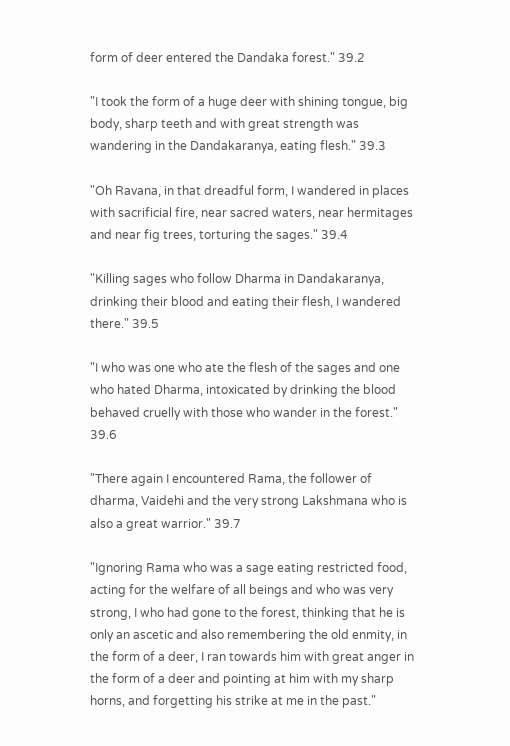form of deer entered the Dandaka forest." 39.2

"I took the form of a huge deer with shining tongue, big body, sharp teeth and with great strength was wandering in the Dandakaranya, eating flesh." 39.3

"Oh Ravana, in that dreadful form, I wandered in places with sacrificial fire, near sacred waters, near hermitages and near fig trees, torturing the sages." 39.4

"Killing sages who follow Dharma in Dandakaranya, drinking their blood and eating their flesh, I wandered there." 39.5

"I who was one who ate the flesh of the sages and one who hated Dharma, intoxicated by drinking the blood behaved cruelly with those who wander in the forest." 39.6

"There again I encountered Rama, the follower of dharma, Vaidehi and the very strong Lakshmana who is also a great warrior." 39.7

"Ignoring Rama who was a sage eating restricted food, acting for the welfare of all beings and who was very strong, I who had gone to the forest, thinking that he is only an ascetic and also remembering the old enmity, in the form of a deer, I ran towards him with great anger in the form of a deer and pointing at him with my sharp horns, and forgetting his strike at me in the past."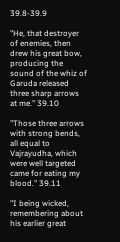39.8-39.9

"He, that destroyer of enemies, then drew his great bow, producing the sound of the whiz of Garuda released three sharp arrows at me." 39.10

"Those three arrows with strong bends, all equal to Vajrayudha, which were well targeted came for eating my blood." 39.11

"I being wicked, remembering about his earlier great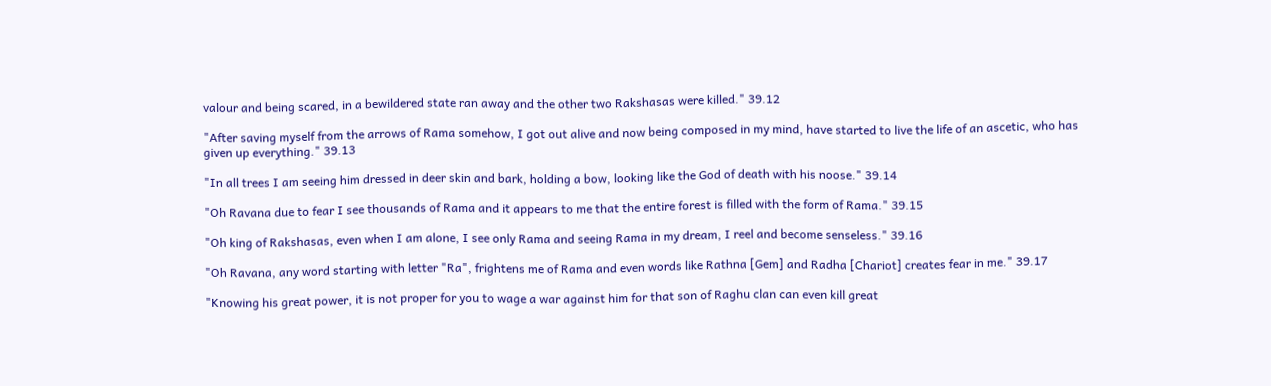valour and being scared, in a bewildered state ran away and the other two Rakshasas were killed." 39.12

"After saving myself from the arrows of Rama somehow, I got out alive and now being composed in my mind, have started to live the life of an ascetic, who has given up everything." 39.13

"In all trees I am seeing him dressed in deer skin and bark, holding a bow, looking like the God of death with his noose." 39.14

"Oh Ravana due to fear I see thousands of Rama and it appears to me that the entire forest is filled with the form of Rama." 39.15

"Oh king of Rakshasas, even when I am alone, I see only Rama and seeing Rama in my dream, I reel and become senseless." 39.16

"Oh Ravana, any word starting with letter "Ra", frightens me of Rama and even words like Rathna [Gem] and Radha [Chariot] creates fear in me." 39.17

"Knowing his great power, it is not proper for you to wage a war against him for that son of Raghu clan can even kill great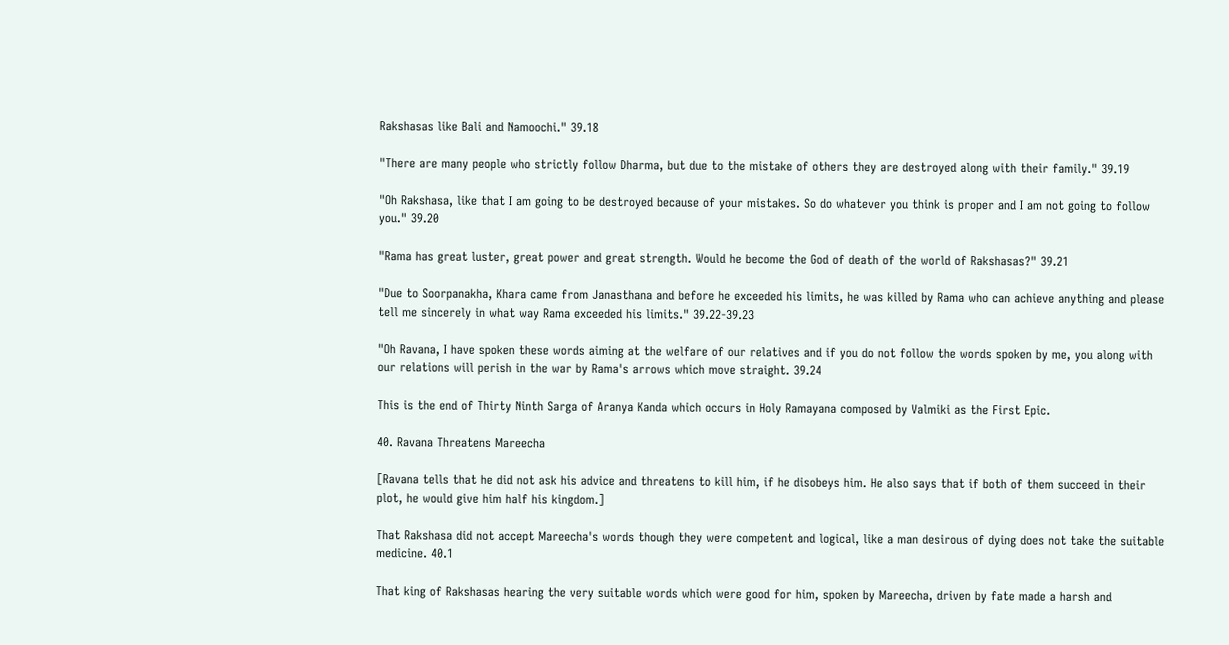Rakshasas like Bali and Namoochi." 39.18

"There are many people who strictly follow Dharma, but due to the mistake of others they are destroyed along with their family." 39.19

"Oh Rakshasa, like that I am going to be destroyed because of your mistakes. So do whatever you think is proper and I am not going to follow you." 39.20

"Rama has great luster, great power and great strength. Would he become the God of death of the world of Rakshasas?" 39.21

"Due to Soorpanakha, Khara came from Janasthana and before he exceeded his limits, he was killed by Rama who can achieve anything and please tell me sincerely in what way Rama exceeded his limits." 39.22-39.23

"Oh Ravana, I have spoken these words aiming at the welfare of our relatives and if you do not follow the words spoken by me, you along with our relations will perish in the war by Rama's arrows which move straight. 39.24

This is the end of Thirty Ninth Sarga of Aranya Kanda which occurs in Holy Ramayana composed by Valmiki as the First Epic.

40. Ravana Threatens Mareecha

[Ravana tells that he did not ask his advice and threatens to kill him, if he disobeys him. He also says that if both of them succeed in their plot, he would give him half his kingdom.]

That Rakshasa did not accept Mareecha's words though they were competent and logical, like a man desirous of dying does not take the suitable medicine. 40.1

That king of Rakshasas hearing the very suitable words which were good for him, spoken by Mareecha, driven by fate made a harsh and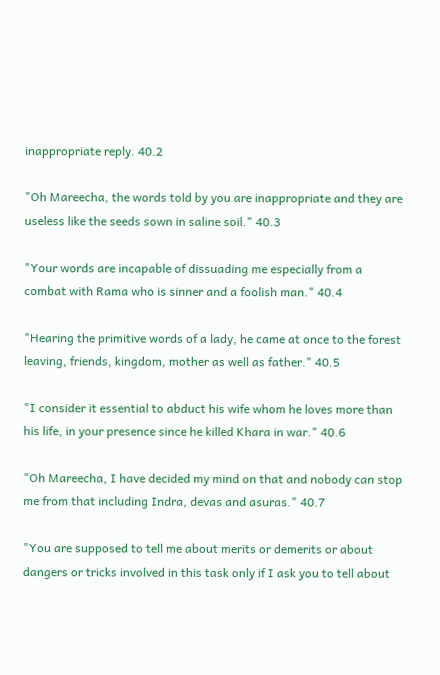inappropriate reply. 40.2

"Oh Mareecha, the words told by you are inappropriate and they are useless like the seeds sown in saline soil." 40.3

"Your words are incapable of dissuading me especially from a combat with Rama who is sinner and a foolish man." 40.4

"Hearing the primitive words of a lady, he came at once to the forest leaving, friends, kingdom, mother as well as father." 40.5

"I consider it essential to abduct his wife whom he loves more than his life, in your presence since he killed Khara in war." 40.6

"Oh Mareecha, I have decided my mind on that and nobody can stop me from that including Indra, devas and asuras." 40.7

"You are supposed to tell me about merits or demerits or about dangers or tricks involved in this task only if I ask you to tell about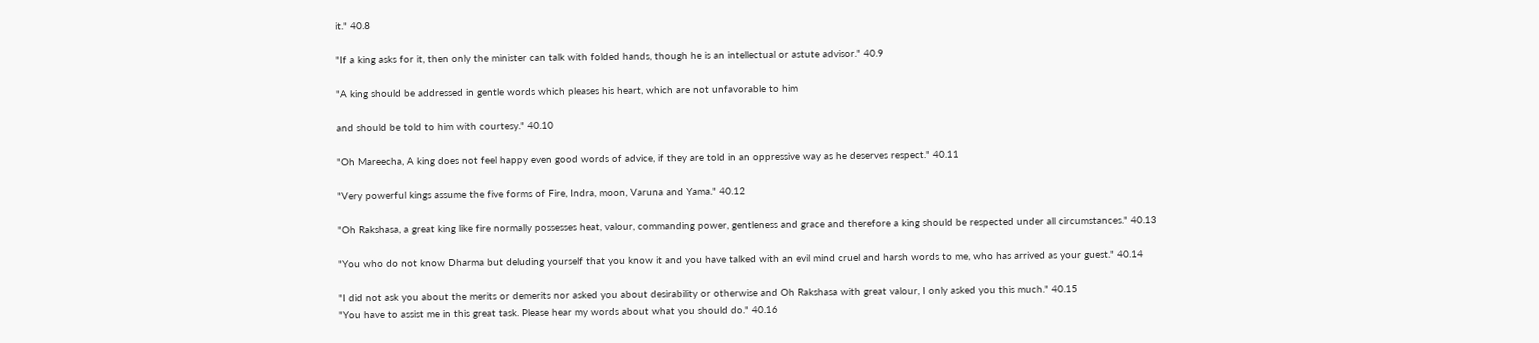it." 40.8

"If a king asks for it, then only the minister can talk with folded hands, though he is an intellectual or astute advisor." 40.9

"A king should be addressed in gentle words which pleases his heart, which are not unfavorable to him

and should be told to him with courtesy." 40.10

"Oh Mareecha, A king does not feel happy even good words of advice, if they are told in an oppressive way as he deserves respect." 40.11

"Very powerful kings assume the five forms of Fire, Indra, moon, Varuna and Yama." 40.12

"Oh Rakshasa, a great king like fire normally possesses heat, valour, commanding power, gentleness and grace and therefore a king should be respected under all circumstances." 40.13

"You who do not know Dharma but deluding yourself that you know it and you have talked with an evil mind cruel and harsh words to me, who has arrived as your guest." 40.14

"I did not ask you about the merits or demerits nor asked you about desirability or otherwise and Oh Rakshasa with great valour, I only asked you this much." 40.15
"You have to assist me in this great task. Please hear my words about what you should do." 40.16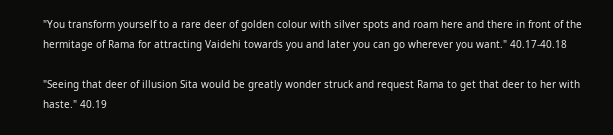"You transform yourself to a rare deer of golden colour with silver spots and roam here and there in front of the hermitage of Rama for attracting Vaidehi towards you and later you can go wherever you want." 40.17-40.18

"Seeing that deer of illusion Sita would be greatly wonder struck and request Rama to get that deer to her with haste." 40.19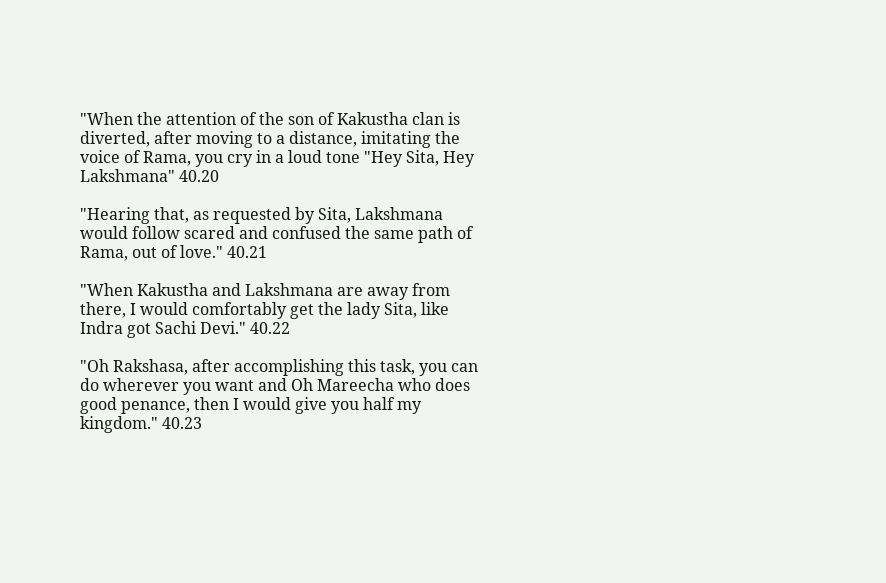"When the attention of the son of Kakustha clan is diverted, after moving to a distance, imitating the voice of Rama, you cry in a loud tone "Hey Sita, Hey Lakshmana" 40.20

"Hearing that, as requested by Sita, Lakshmana would follow scared and confused the same path of Rama, out of love." 40.21

"When Kakustha and Lakshmana are away from there, I would comfortably get the lady Sita, like Indra got Sachi Devi." 40.22

"Oh Rakshasa, after accomplishing this task, you can do wherever you want and Oh Mareecha who does good penance, then I would give you half my kingdom." 40.23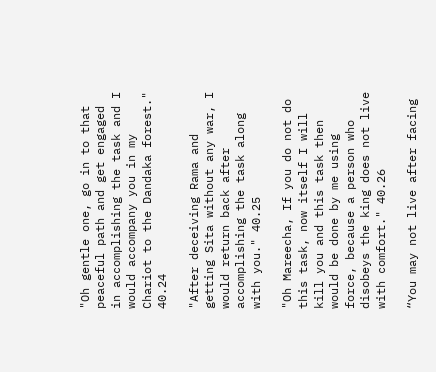"Oh gentle one, go in to that peaceful path and get engaged in accomplishing the task and I would accompany you in my Chariot to the Dandaka forest." 40.24

"After deceiving Rama and getting Sita without any war, I would return back after accomplishing the task along with you." 40.25

"Oh Mareecha, If you do not do this task, now itself I will kill you and this task then would be done by me using force, because a person who disobeys the king does not live with comfort." 40.26

“You may not live after facing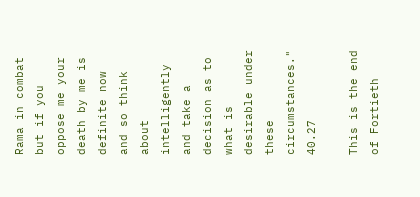Rama in combat but if you oppose me your death by me is definite now and so think about intelligently and take a decision as to what is desirable under these circumstances." 40.27

This is the end of Fortieth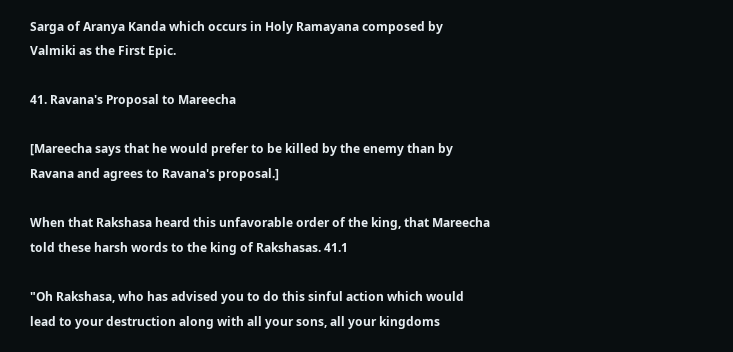Sarga of Aranya Kanda which occurs in Holy Ramayana composed by Valmiki as the First Epic.

41. Ravana's Proposal to Mareecha

[Mareecha says that he would prefer to be killed by the enemy than by Ravana and agrees to Ravana's proposal.]

When that Rakshasa heard this unfavorable order of the king, that Mareecha told these harsh words to the king of Rakshasas. 41.1

"Oh Rakshasa, who has advised you to do this sinful action which would lead to your destruction along with all your sons, all your kingdoms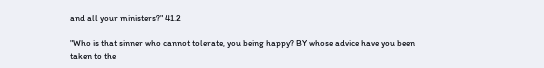and all your ministers?" 41.2

"Who is that sinner who cannot tolerate, you being happy? BY whose advice have you been taken to the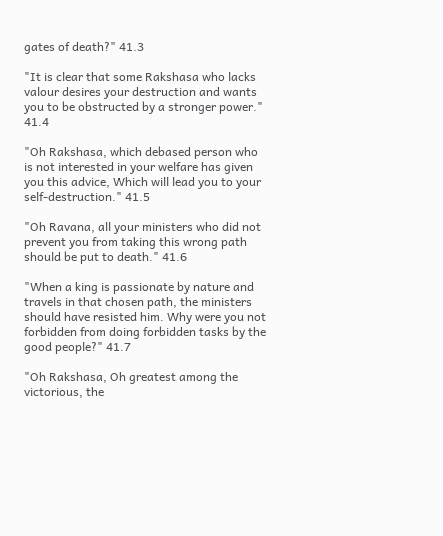gates of death?" 41.3

"It is clear that some Rakshasa who lacks valour desires your destruction and wants you to be obstructed by a stronger power." 41.4

"Oh Rakshasa, which debased person who is not interested in your welfare has given you this advice, Which will lead you to your self-destruction." 41.5

"Oh Ravana, all your ministers who did not prevent you from taking this wrong path should be put to death." 41.6

"When a king is passionate by nature and travels in that chosen path, the ministers should have resisted him. Why were you not forbidden from doing forbidden tasks by the good people?" 41.7

"Oh Rakshasa, Oh greatest among the victorious, the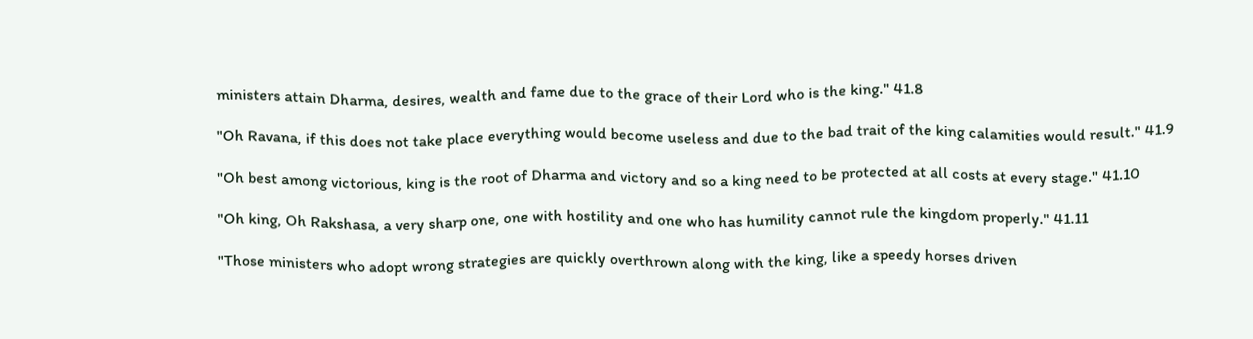ministers attain Dharma, desires, wealth and fame due to the grace of their Lord who is the king." 41.8

"Oh Ravana, if this does not take place everything would become useless and due to the bad trait of the king calamities would result." 41.9

"Oh best among victorious, king is the root of Dharma and victory and so a king need to be protected at all costs at every stage." 41.10

"Oh king, Oh Rakshasa, a very sharp one, one with hostility and one who has humility cannot rule the kingdom properly." 41.11

"Those ministers who adopt wrong strategies are quickly overthrown along with the king, like a speedy horses driven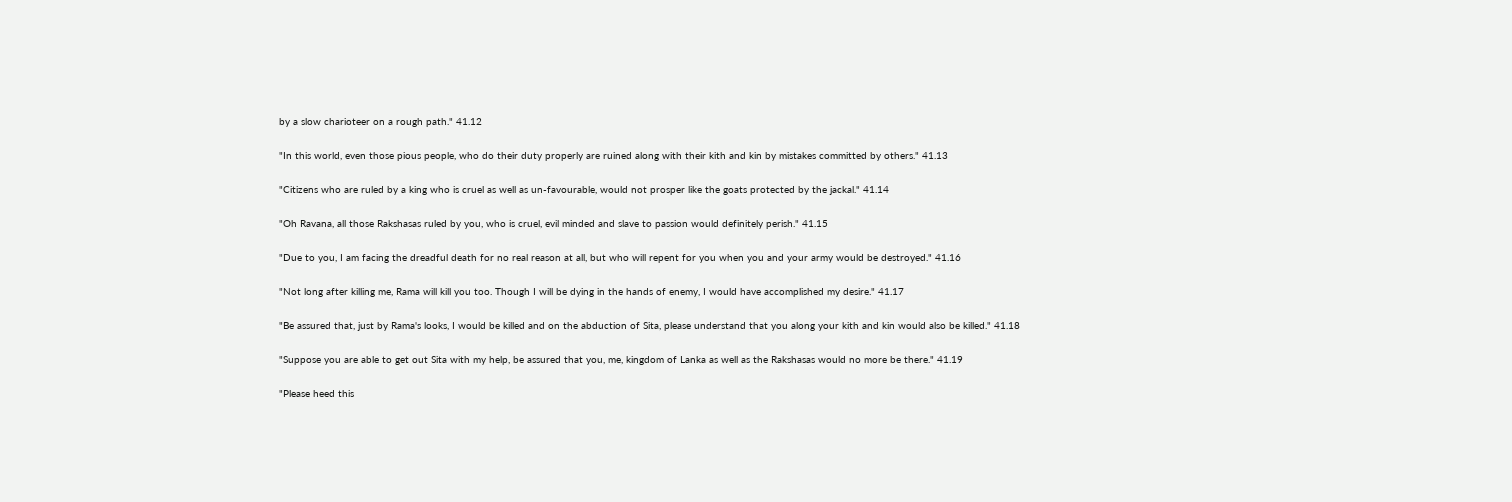by a slow charioteer on a rough path." 41.12

"In this world, even those pious people, who do their duty properly are ruined along with their kith and kin by mistakes committed by others." 41.13

"Citizens who are ruled by a king who is cruel as well as un-favourable, would not prosper like the goats protected by the jackal." 41.14

"Oh Ravana, all those Rakshasas ruled by you, who is cruel, evil minded and slave to passion would definitely perish." 41.15

"Due to you, I am facing the dreadful death for no real reason at all, but who will repent for you when you and your army would be destroyed." 41.16

"Not long after killing me, Rama will kill you too. Though I will be dying in the hands of enemy, I would have accomplished my desire." 41.17

"Be assured that, just by Rama's looks, I would be killed and on the abduction of Sita, please understand that you along your kith and kin would also be killed." 41.18

"Suppose you are able to get out Sita with my help, be assured that you, me, kingdom of Lanka as well as the Rakshasas would no more be there." 41.19

"Please heed this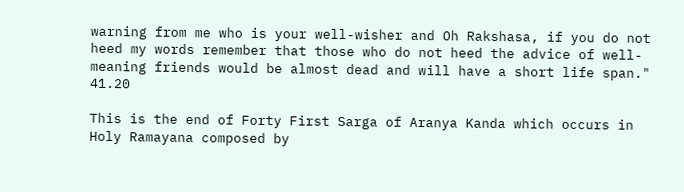warning from me who is your well-wisher and Oh Rakshasa, if you do not heed my words remember that those who do not heed the advice of well-meaning friends would be almost dead and will have a short life span." 41.20

This is the end of Forty First Sarga of Aranya Kanda which occurs in Holy Ramayana composed by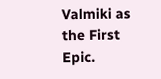Valmiki as the First Epic.